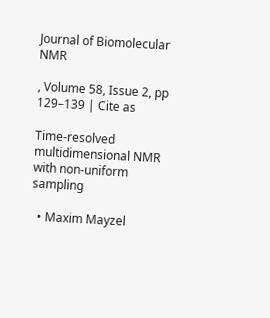Journal of Biomolecular NMR

, Volume 58, Issue 2, pp 129–139 | Cite as

Time-resolved multidimensional NMR with non-uniform sampling

  • Maxim Mayzel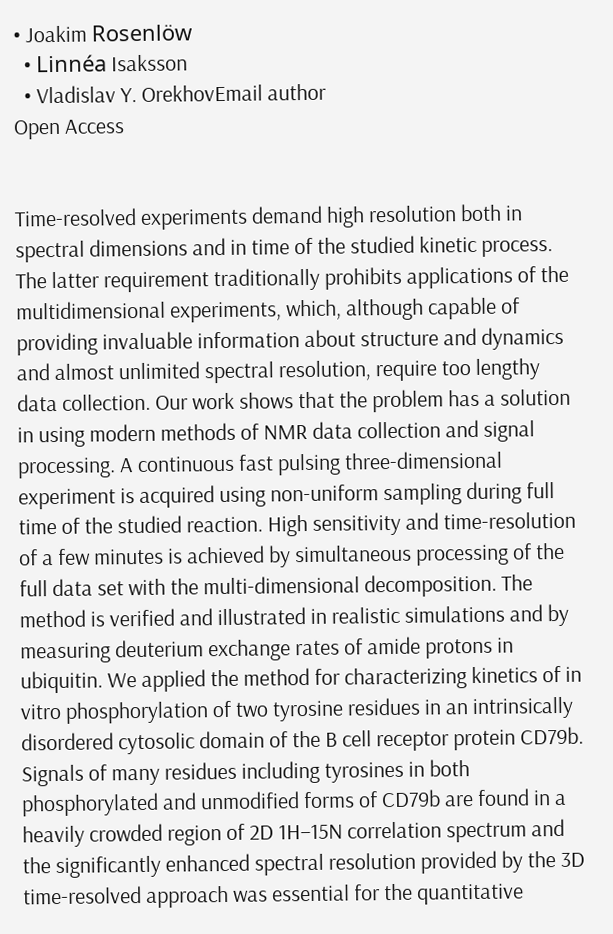• Joakim Rosenlöw
  • Linnéa Isaksson
  • Vladislav Y. OrekhovEmail author
Open Access


Time-resolved experiments demand high resolution both in spectral dimensions and in time of the studied kinetic process. The latter requirement traditionally prohibits applications of the multidimensional experiments, which, although capable of providing invaluable information about structure and dynamics and almost unlimited spectral resolution, require too lengthy data collection. Our work shows that the problem has a solution in using modern methods of NMR data collection and signal processing. A continuous fast pulsing three-dimensional experiment is acquired using non-uniform sampling during full time of the studied reaction. High sensitivity and time-resolution of a few minutes is achieved by simultaneous processing of the full data set with the multi-dimensional decomposition. The method is verified and illustrated in realistic simulations and by measuring deuterium exchange rates of amide protons in ubiquitin. We applied the method for characterizing kinetics of in vitro phosphorylation of two tyrosine residues in an intrinsically disordered cytosolic domain of the B cell receptor protein CD79b. Signals of many residues including tyrosines in both phosphorylated and unmodified forms of CD79b are found in a heavily crowded region of 2D 1H–15N correlation spectrum and the significantly enhanced spectral resolution provided by the 3D time-resolved approach was essential for the quantitative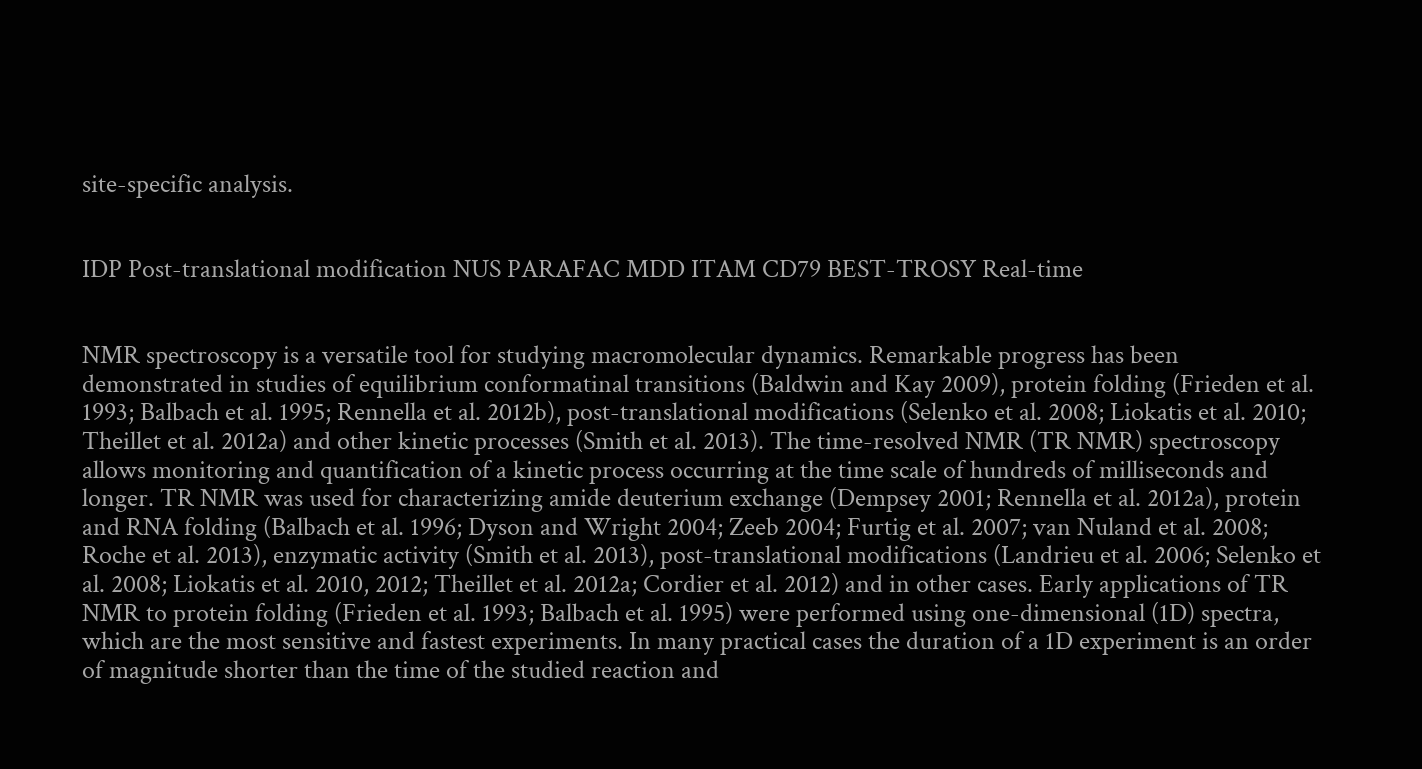site-specific analysis.


IDP Post-translational modification NUS PARAFAC MDD ITAM CD79 BEST-TROSY Real-time


NMR spectroscopy is a versatile tool for studying macromolecular dynamics. Remarkable progress has been demonstrated in studies of equilibrium conformatinal transitions (Baldwin and Kay 2009), protein folding (Frieden et al. 1993; Balbach et al. 1995; Rennella et al. 2012b), post-translational modifications (Selenko et al. 2008; Liokatis et al. 2010; Theillet et al. 2012a) and other kinetic processes (Smith et al. 2013). The time-resolved NMR (TR NMR) spectroscopy allows monitoring and quantification of a kinetic process occurring at the time scale of hundreds of milliseconds and longer. TR NMR was used for characterizing amide deuterium exchange (Dempsey 2001; Rennella et al. 2012a), protein and RNA folding (Balbach et al. 1996; Dyson and Wright 2004; Zeeb 2004; Furtig et al. 2007; van Nuland et al. 2008; Roche et al. 2013), enzymatic activity (Smith et al. 2013), post-translational modifications (Landrieu et al. 2006; Selenko et al. 2008; Liokatis et al. 2010, 2012; Theillet et al. 2012a; Cordier et al. 2012) and in other cases. Early applications of TR NMR to protein folding (Frieden et al. 1993; Balbach et al. 1995) were performed using one-dimensional (1D) spectra, which are the most sensitive and fastest experiments. In many practical cases the duration of a 1D experiment is an order of magnitude shorter than the time of the studied reaction and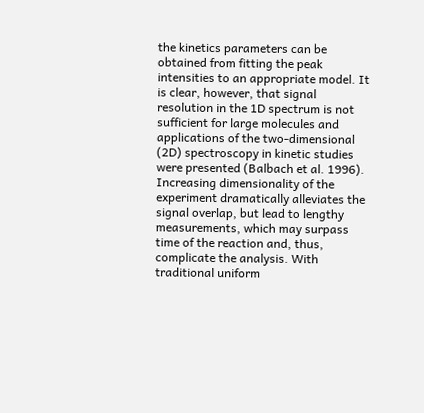the kinetics parameters can be obtained from fitting the peak intensities to an appropriate model. It is clear, however, that signal resolution in the 1D spectrum is not sufficient for large molecules and applications of the two-dimensional (2D) spectroscopy in kinetic studies were presented (Balbach et al. 1996). Increasing dimensionality of the experiment dramatically alleviates the signal overlap, but lead to lengthy measurements, which may surpass time of the reaction and, thus, complicate the analysis. With traditional uniform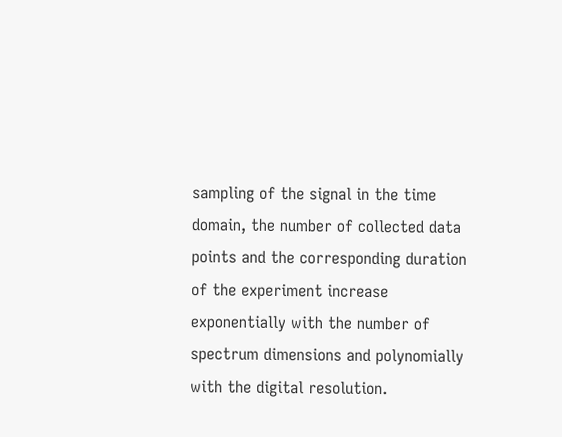sampling of the signal in the time domain, the number of collected data points and the corresponding duration of the experiment increase exponentially with the number of spectrum dimensions and polynomially with the digital resolution.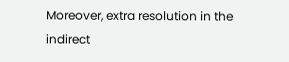Moreover, extra resolution in the indirect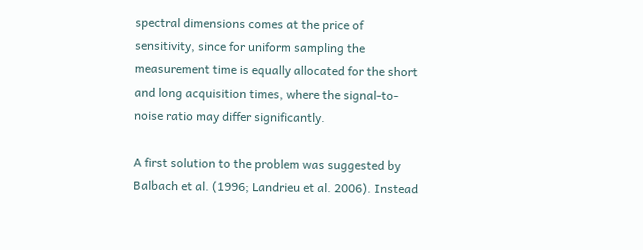spectral dimensions comes at the price of sensitivity, since for uniform sampling the measurement time is equally allocated for the short and long acquisition times, where the signal-to-noise ratio may differ significantly.

A first solution to the problem was suggested by Balbach et al. (1996; Landrieu et al. 2006). Instead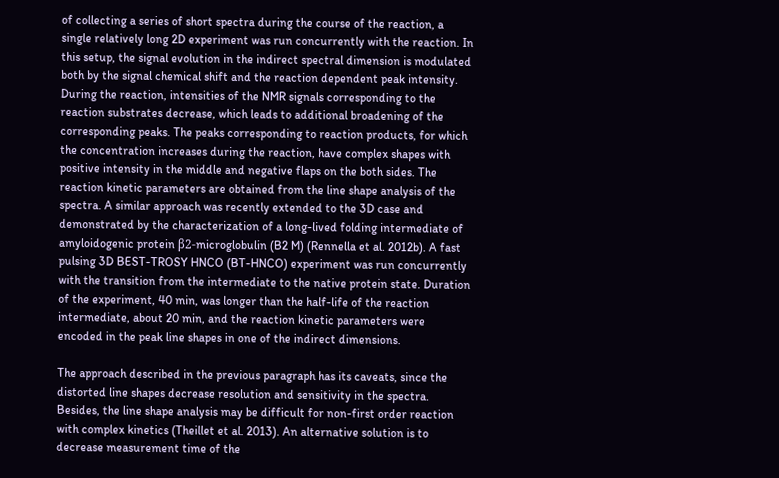of collecting a series of short spectra during the course of the reaction, a single relatively long 2D experiment was run concurrently with the reaction. In this setup, the signal evolution in the indirect spectral dimension is modulated both by the signal chemical shift and the reaction dependent peak intensity. During the reaction, intensities of the NMR signals corresponding to the reaction substrates decrease, which leads to additional broadening of the corresponding peaks. The peaks corresponding to reaction products, for which the concentration increases during the reaction, have complex shapes with positive intensity in the middle and negative flaps on the both sides. The reaction kinetic parameters are obtained from the line shape analysis of the spectra. A similar approach was recently extended to the 3D case and demonstrated by the characterization of a long-lived folding intermediate of amyloidogenic protein β2-microglobulin (B2 M) (Rennella et al. 2012b). A fast pulsing 3D BEST-TROSY HNCO (BT-HNCO) experiment was run concurrently with the transition from the intermediate to the native protein state. Duration of the experiment, 40 min, was longer than the half-life of the reaction intermediate, about 20 min, and the reaction kinetic parameters were encoded in the peak line shapes in one of the indirect dimensions.

The approach described in the previous paragraph has its caveats, since the distorted line shapes decrease resolution and sensitivity in the spectra. Besides, the line shape analysis may be difficult for non-first order reaction with complex kinetics (Theillet et al. 2013). An alternative solution is to decrease measurement time of the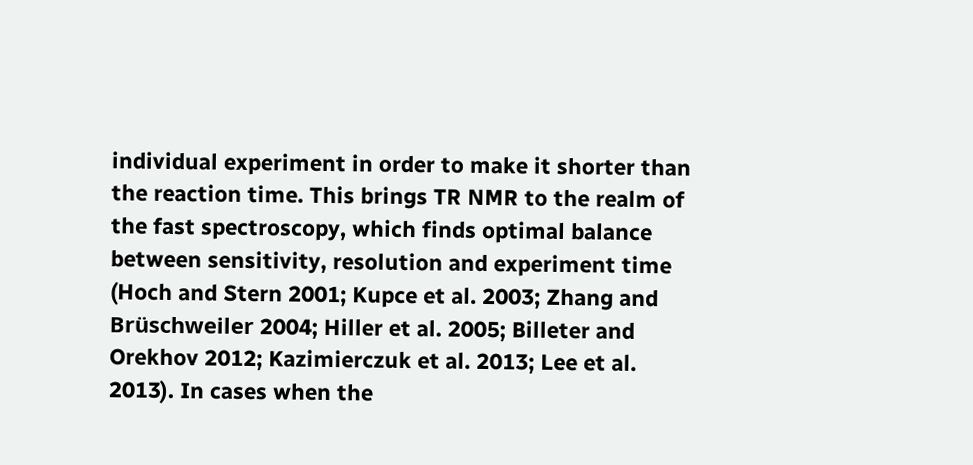individual experiment in order to make it shorter than the reaction time. This brings TR NMR to the realm of the fast spectroscopy, which finds optimal balance between sensitivity, resolution and experiment time (Hoch and Stern 2001; Kupce et al. 2003; Zhang and Brüschweiler 2004; Hiller et al. 2005; Billeter and Orekhov 2012; Kazimierczuk et al. 2013; Lee et al. 2013). In cases when the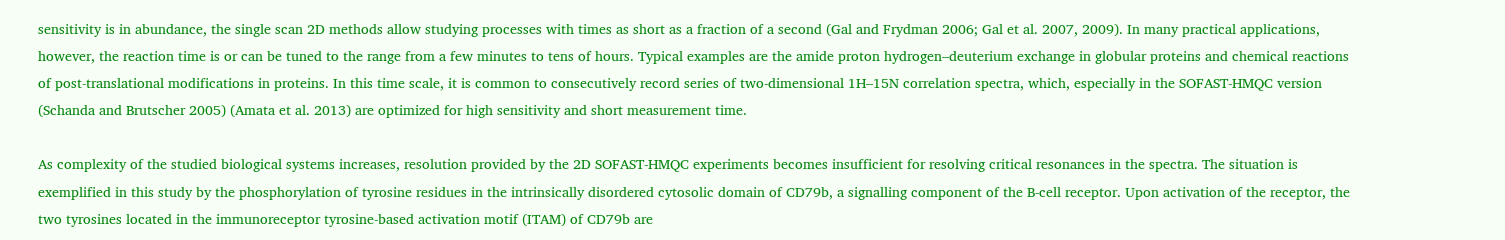sensitivity is in abundance, the single scan 2D methods allow studying processes with times as short as a fraction of a second (Gal and Frydman 2006; Gal et al. 2007, 2009). In many practical applications, however, the reaction time is or can be tuned to the range from a few minutes to tens of hours. Typical examples are the amide proton hydrogen–deuterium exchange in globular proteins and chemical reactions of post-translational modifications in proteins. In this time scale, it is common to consecutively record series of two-dimensional 1H–15N correlation spectra, which, especially in the SOFAST-HMQC version (Schanda and Brutscher 2005) (Amata et al. 2013) are optimized for high sensitivity and short measurement time.

As complexity of the studied biological systems increases, resolution provided by the 2D SOFAST-HMQC experiments becomes insufficient for resolving critical resonances in the spectra. The situation is exemplified in this study by the phosphorylation of tyrosine residues in the intrinsically disordered cytosolic domain of CD79b, a signalling component of the B-cell receptor. Upon activation of the receptor, the two tyrosines located in the immunoreceptor tyrosine-based activation motif (ITAM) of CD79b are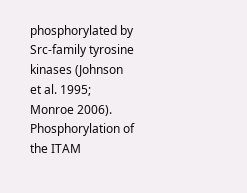phosphorylated by Src-family tyrosine kinases (Johnson et al. 1995; Monroe 2006). Phosphorylation of the ITAM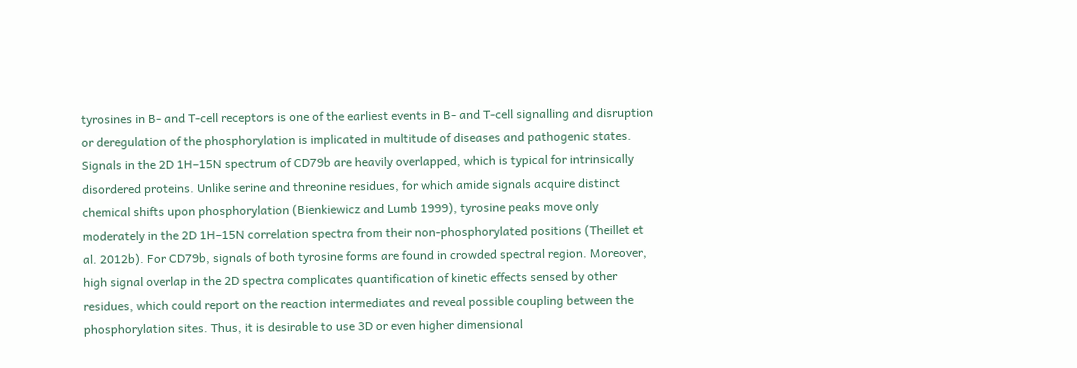tyrosines in B- and T-cell receptors is one of the earliest events in B- and T-cell signalling and disruption or deregulation of the phosphorylation is implicated in multitude of diseases and pathogenic states. Signals in the 2D 1H–15N spectrum of CD79b are heavily overlapped, which is typical for intrinsically disordered proteins. Unlike serine and threonine residues, for which amide signals acquire distinct chemical shifts upon phosphorylation (Bienkiewicz and Lumb 1999), tyrosine peaks move only moderately in the 2D 1H–15N correlation spectra from their non-phosphorylated positions (Theillet et al. 2012b). For CD79b, signals of both tyrosine forms are found in crowded spectral region. Moreover, high signal overlap in the 2D spectra complicates quantification of kinetic effects sensed by other residues, which could report on the reaction intermediates and reveal possible coupling between the phosphorylation sites. Thus, it is desirable to use 3D or even higher dimensional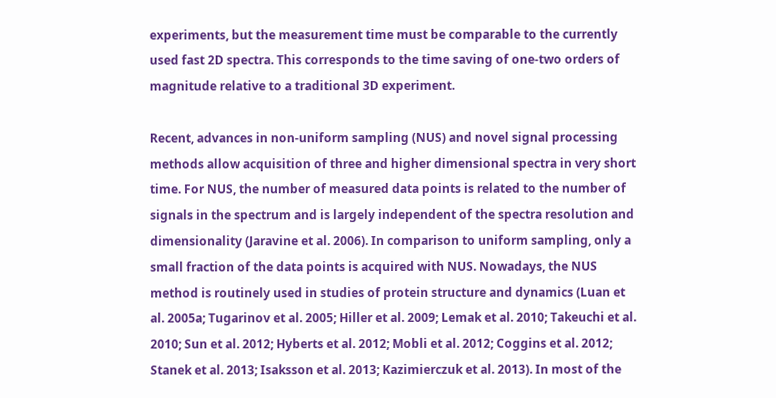experiments, but the measurement time must be comparable to the currently used fast 2D spectra. This corresponds to the time saving of one-two orders of magnitude relative to a traditional 3D experiment.

Recent, advances in non-uniform sampling (NUS) and novel signal processing methods allow acquisition of three and higher dimensional spectra in very short time. For NUS, the number of measured data points is related to the number of signals in the spectrum and is largely independent of the spectra resolution and dimensionality (Jaravine et al. 2006). In comparison to uniform sampling, only a small fraction of the data points is acquired with NUS. Nowadays, the NUS method is routinely used in studies of protein structure and dynamics (Luan et al. 2005a; Tugarinov et al. 2005; Hiller et al. 2009; Lemak et al. 2010; Takeuchi et al. 2010; Sun et al. 2012; Hyberts et al. 2012; Mobli et al. 2012; Coggins et al. 2012; Stanek et al. 2013; Isaksson et al. 2013; Kazimierczuk et al. 2013). In most of the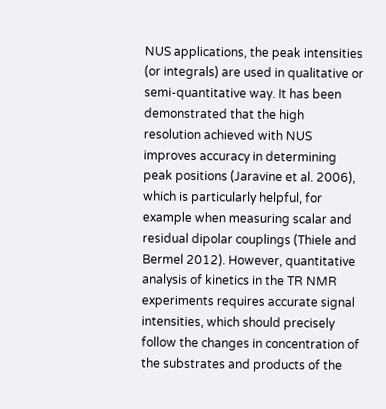NUS applications, the peak intensities (or integrals) are used in qualitative or semi-quantitative way. It has been demonstrated that the high resolution achieved with NUS improves accuracy in determining peak positions (Jaravine et al. 2006), which is particularly helpful, for example when measuring scalar and residual dipolar couplings (Thiele and Bermel 2012). However, quantitative analysis of kinetics in the TR NMR experiments requires accurate signal intensities, which should precisely follow the changes in concentration of the substrates and products of the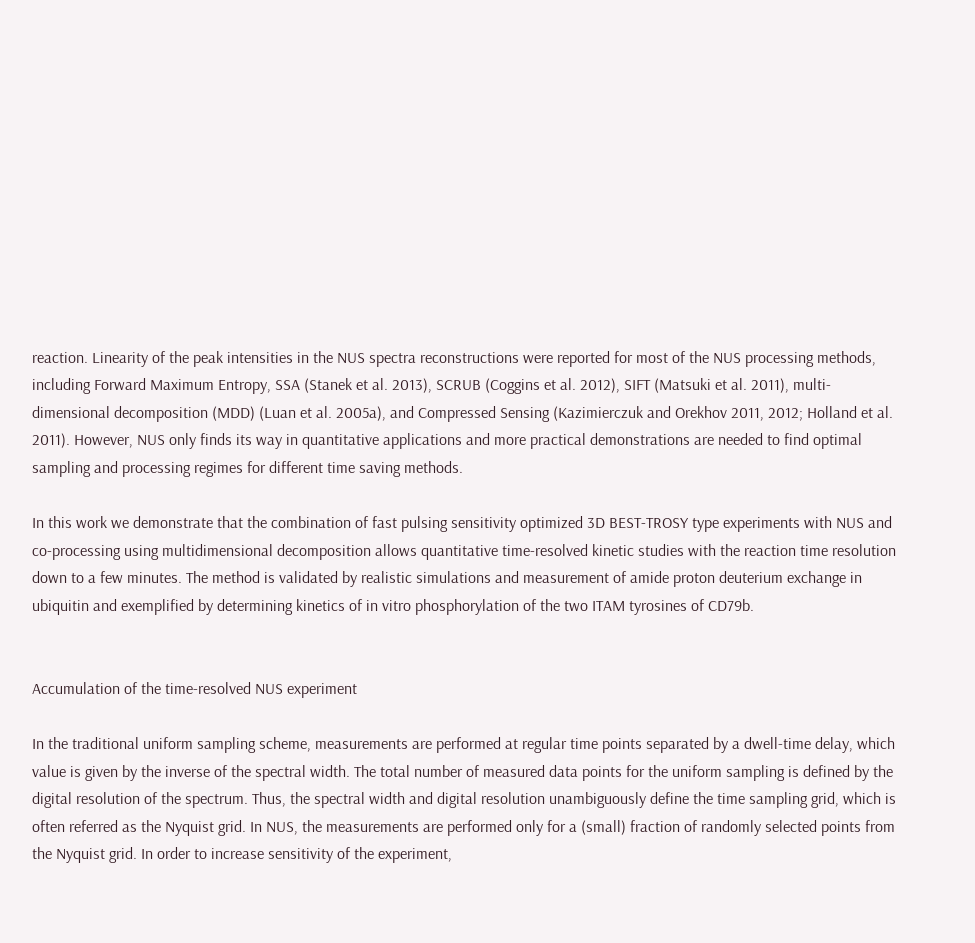reaction. Linearity of the peak intensities in the NUS spectra reconstructions were reported for most of the NUS processing methods, including Forward Maximum Entropy, SSA (Stanek et al. 2013), SCRUB (Coggins et al. 2012), SIFT (Matsuki et al. 2011), multi-dimensional decomposition (MDD) (Luan et al. 2005a), and Compressed Sensing (Kazimierczuk and Orekhov 2011, 2012; Holland et al. 2011). However, NUS only finds its way in quantitative applications and more practical demonstrations are needed to find optimal sampling and processing regimes for different time saving methods.

In this work we demonstrate that the combination of fast pulsing sensitivity optimized 3D BEST-TROSY type experiments with NUS and co-processing using multidimensional decomposition allows quantitative time-resolved kinetic studies with the reaction time resolution down to a few minutes. The method is validated by realistic simulations and measurement of amide proton deuterium exchange in ubiquitin and exemplified by determining kinetics of in vitro phosphorylation of the two ITAM tyrosines of CD79b.


Accumulation of the time-resolved NUS experiment

In the traditional uniform sampling scheme, measurements are performed at regular time points separated by a dwell-time delay, which value is given by the inverse of the spectral width. The total number of measured data points for the uniform sampling is defined by the digital resolution of the spectrum. Thus, the spectral width and digital resolution unambiguously define the time sampling grid, which is often referred as the Nyquist grid. In NUS, the measurements are performed only for a (small) fraction of randomly selected points from the Nyquist grid. In order to increase sensitivity of the experiment,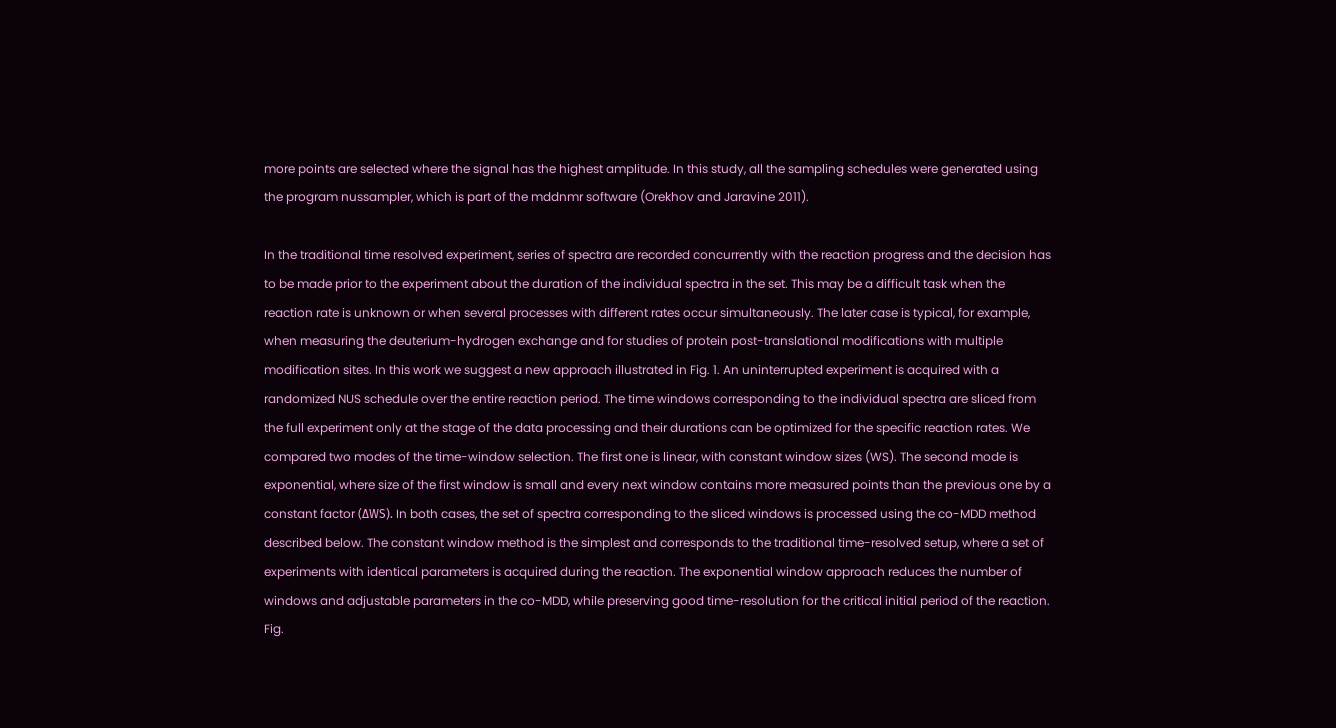more points are selected where the signal has the highest amplitude. In this study, all the sampling schedules were generated using the program nussampler, which is part of the mddnmr software (Orekhov and Jaravine 2011).

In the traditional time resolved experiment, series of spectra are recorded concurrently with the reaction progress and the decision has to be made prior to the experiment about the duration of the individual spectra in the set. This may be a difficult task when the reaction rate is unknown or when several processes with different rates occur simultaneously. The later case is typical, for example, when measuring the deuterium-hydrogen exchange and for studies of protein post-translational modifications with multiple modification sites. In this work we suggest a new approach illustrated in Fig. 1. An uninterrupted experiment is acquired with a randomized NUS schedule over the entire reaction period. The time windows corresponding to the individual spectra are sliced from the full experiment only at the stage of the data processing and their durations can be optimized for the specific reaction rates. We compared two modes of the time-window selection. The first one is linear, with constant window sizes (WS). The second mode is exponential, where size of the first window is small and every next window contains more measured points than the previous one by a constant factor (ΔWS). In both cases, the set of spectra corresponding to the sliced windows is processed using the co-MDD method described below. The constant window method is the simplest and corresponds to the traditional time-resolved setup, where a set of experiments with identical parameters is acquired during the reaction. The exponential window approach reduces the number of windows and adjustable parameters in the co-MDD, while preserving good time-resolution for the critical initial period of the reaction.
Fig.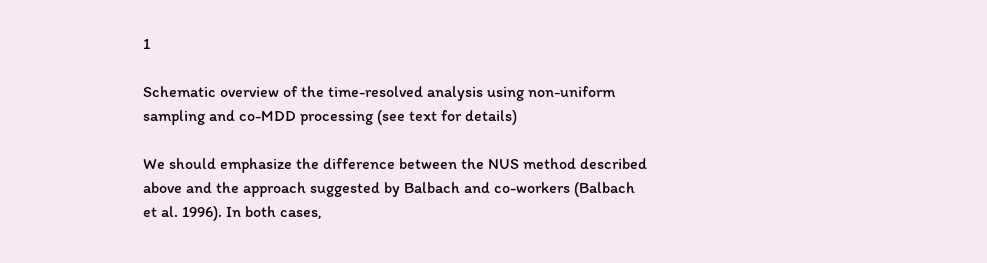1

Schematic overview of the time-resolved analysis using non-uniform sampling and co-MDD processing (see text for details)

We should emphasize the difference between the NUS method described above and the approach suggested by Balbach and co-workers (Balbach et al. 1996). In both cases,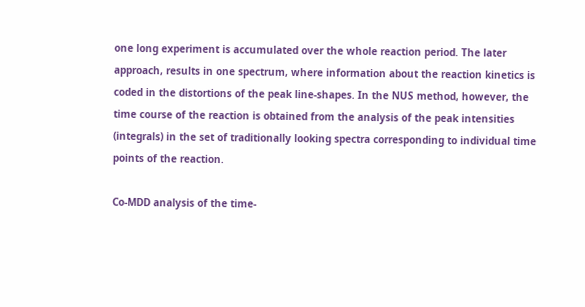one long experiment is accumulated over the whole reaction period. The later approach, results in one spectrum, where information about the reaction kinetics is coded in the distortions of the peak line-shapes. In the NUS method, however, the time course of the reaction is obtained from the analysis of the peak intensities (integrals) in the set of traditionally looking spectra corresponding to individual time points of the reaction.

Co-MDD analysis of the time-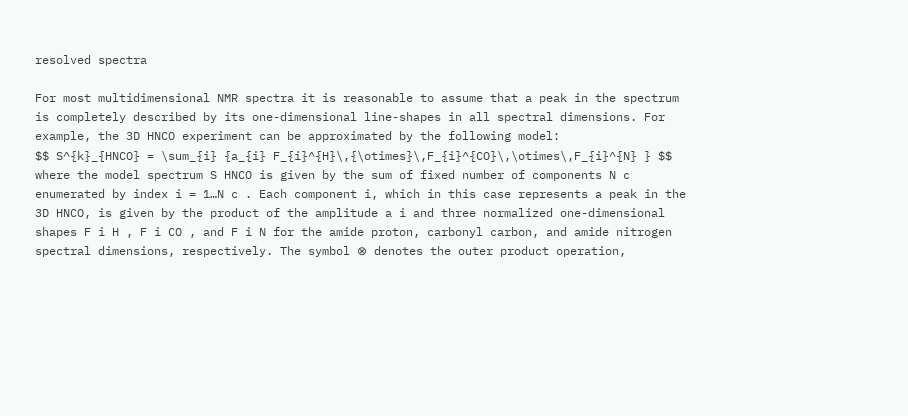resolved spectra

For most multidimensional NMR spectra it is reasonable to assume that a peak in the spectrum is completely described by its one-dimensional line-shapes in all spectral dimensions. For example, the 3D HNCO experiment can be approximated by the following model:
$$ S^{k}_{HNCO} = \sum_{i} {a_{i} F_{i}^{H}\,{\otimes}\,F_{i}^{CO}\,\otimes\,F_{i}^{N} } $$
where the model spectrum S HNCO is given by the sum of fixed number of components N c enumerated by index i = 1…N c . Each component i, which in this case represents a peak in the 3D HNCO, is given by the product of the amplitude a i and three normalized one-dimensional shapes F i H , F i CO , and F i N for the amide proton, carbonyl carbon, and amide nitrogen spectral dimensions, respectively. The symbol ⊗ denotes the outer product operation,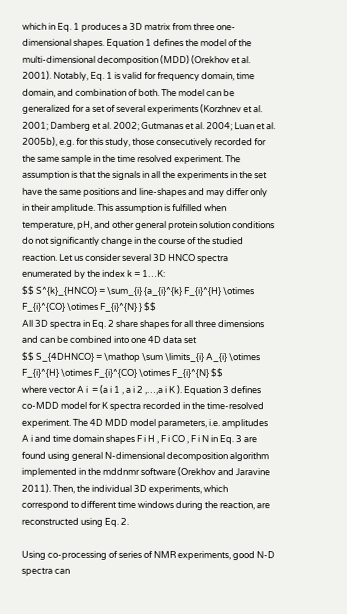which in Eq. 1 produces a 3D matrix from three one-dimensional shapes. Equation 1 defines the model of the multi-dimensional decomposition (MDD) (Orekhov et al. 2001). Notably, Eq. 1 is valid for frequency domain, time domain, and combination of both. The model can be generalized for a set of several experiments (Korzhnev et al. 2001; Damberg et al. 2002; Gutmanas et al. 2004; Luan et al. 2005b), e.g. for this study, those consecutively recorded for the same sample in the time resolved experiment. The assumption is that the signals in all the experiments in the set have the same positions and line-shapes and may differ only in their amplitude. This assumption is fulfilled when temperature, pH, and other general protein solution conditions do not significantly change in the course of the studied reaction. Let us consider several 3D HNCO spectra enumerated by the index k = 1…K:
$$ S^{k}_{HNCO} = \sum_{i} {a_{i}^{k} F_{i}^{H} \otimes F_{i}^{CO} \otimes F_{i}^{N} } $$
All 3D spectra in Eq. 2 share shapes for all three dimensions and can be combined into one 4D data set
$$ S_{4DHNCO} = \mathop \sum \limits_{i} A_{i} \otimes F_{i}^{H} \otimes F_{i}^{CO} \otimes F_{i}^{N} $$
where vector A i  = (a i 1 , a i 2 ,…,a i K ). Equation 3 defines co-MDD model for K spectra recorded in the time-resolved experiment. The 4D MDD model parameters, i.e. amplitudes A i and time domain shapes F i H , F i CO , F i N in Eq. 3 are found using general N-dimensional decomposition algorithm implemented in the mddnmr software (Orekhov and Jaravine 2011). Then, the individual 3D experiments, which correspond to different time windows during the reaction, are reconstructed using Eq. 2.

Using co-processing of series of NMR experiments, good N-D spectra can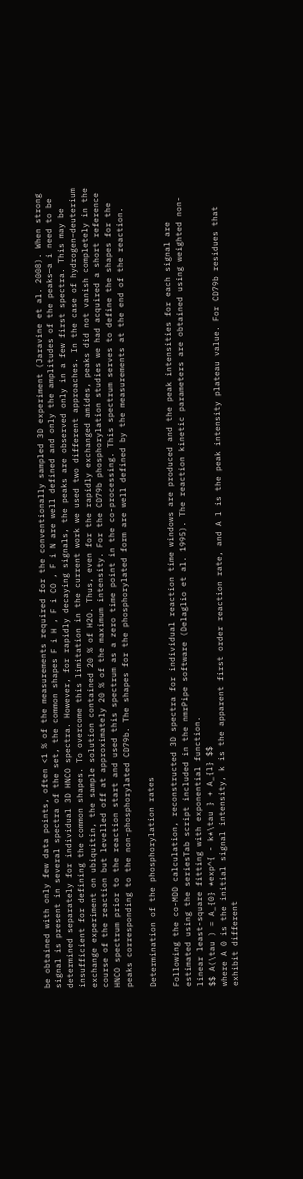be obtained with only few data points, often <1 % of the measurements required for the conventionally sampled 3D experiment (Jaravine et al. 2008). When strong signal is present in several spectra of the set, the common shapes F i H , F i CO , F i N are well defined and only the amplitudes of the peaks—a i need to be determined separately for individual 3D HNCO spectra. However, for rapidly decaying signals, the peaks are observed only in a few first spectra. This may be insufficient for defining the common shapes. To overcome this limitation in the current work we used two different approaches. In the case of hydrogen–deuterium exchange experiment on ubiquitin, the sample solution contained 20 % of H2O. Thus, even for the rapidly exchanged amides, peaks did not vanish completely in the course of the reaction but levelled off at approximately 20 % of the maximum intensity. For the CD79b phosphorylation studies we had acquired a short reference HNCO spectrum prior to the reaction start and used this spectrum as a zero time point in the co-processing. This spectrum serves to define the shapes for the peaks corresponding to the non-phosphorylated CD79b. The shapes for the phosphorylated form are well defined by the measurements at the end of the reaction.

Determination of the phosphorylation rates

Following the co-MDD calculation, reconstructed 3D spectra for individual reaction time windows are produced and the peak intensities for each signal are estimated using the seriesTab script included in the nmrPipe software (Delaglio et al. 1995). The reaction kinetic parameters are obtained using weighted non-linear least-square fitting with exponential function.
$$ A(\tau ) = A_{0} *exp^{ - k*\tau } + A_{l} $$
where A 0 is the initial signal intensity, k is the apparent first order reaction rate, and A l is the peak intensity plateau value. For CD79b residues that exhibit different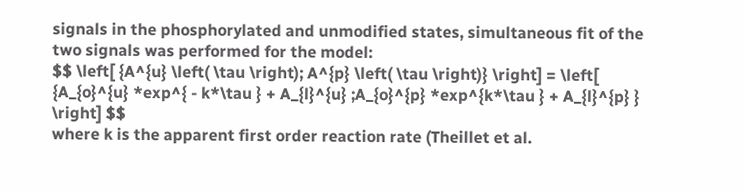signals in the phosphorylated and unmodified states, simultaneous fit of the two signals was performed for the model:
$$ \left[ {A^{u} \left( \tau \right); A^{p} \left( \tau \right)} \right] = \left[ {A_{o}^{u} *exp^{ - k*\tau } + A_{l}^{u} ;A_{o}^{p} *exp^{k*\tau } + A_{l}^{p} } \right] $$
where k is the apparent first order reaction rate (Theillet et al.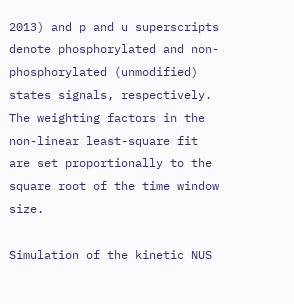2013) and p and u superscripts denote phosphorylated and non-phosphorylated (unmodified) states signals, respectively. The weighting factors in the non-linear least-square fit are set proportionally to the square root of the time window size.

Simulation of the kinetic NUS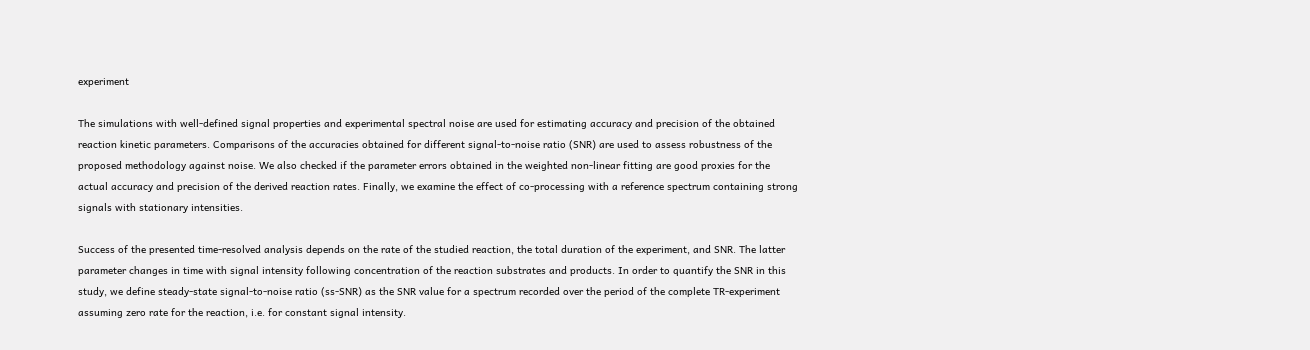experiment

The simulations with well-defined signal properties and experimental spectral noise are used for estimating accuracy and precision of the obtained reaction kinetic parameters. Comparisons of the accuracies obtained for different signal-to-noise ratio (SNR) are used to assess robustness of the proposed methodology against noise. We also checked if the parameter errors obtained in the weighted non-linear fitting are good proxies for the actual accuracy and precision of the derived reaction rates. Finally, we examine the effect of co-processing with a reference spectrum containing strong signals with stationary intensities.

Success of the presented time-resolved analysis depends on the rate of the studied reaction, the total duration of the experiment, and SNR. The latter parameter changes in time with signal intensity following concentration of the reaction substrates and products. In order to quantify the SNR in this study, we define steady-state signal-to-noise ratio (ss-SNR) as the SNR value for a spectrum recorded over the period of the complete TR-experiment assuming zero rate for the reaction, i.e. for constant signal intensity.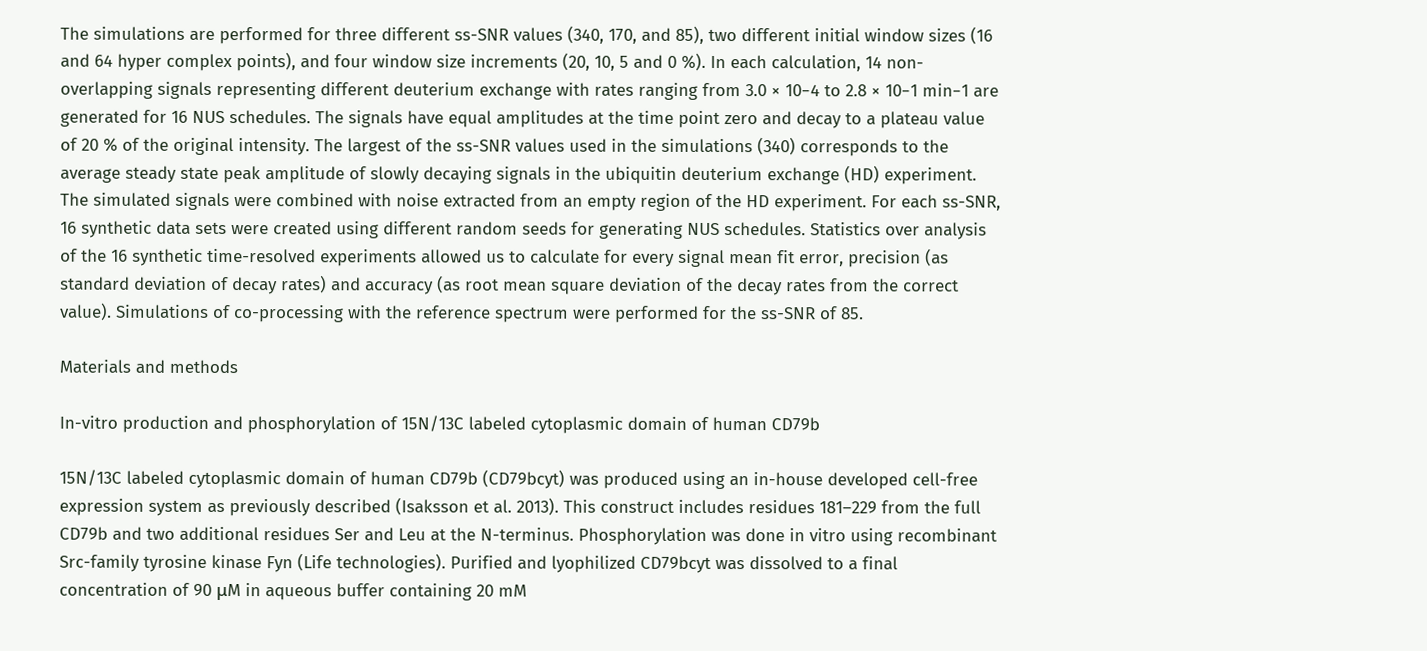The simulations are performed for three different ss-SNR values (340, 170, and 85), two different initial window sizes (16 and 64 hyper complex points), and four window size increments (20, 10, 5 and 0 %). In each calculation, 14 non-overlapping signals representing different deuterium exchange with rates ranging from 3.0 × 10−4 to 2.8 × 10−1 min−1 are generated for 16 NUS schedules. The signals have equal amplitudes at the time point zero and decay to a plateau value of 20 % of the original intensity. The largest of the ss-SNR values used in the simulations (340) corresponds to the average steady state peak amplitude of slowly decaying signals in the ubiquitin deuterium exchange (HD) experiment. The simulated signals were combined with noise extracted from an empty region of the HD experiment. For each ss-SNR, 16 synthetic data sets were created using different random seeds for generating NUS schedules. Statistics over analysis of the 16 synthetic time-resolved experiments allowed us to calculate for every signal mean fit error, precision (as standard deviation of decay rates) and accuracy (as root mean square deviation of the decay rates from the correct value). Simulations of co-processing with the reference spectrum were performed for the ss-SNR of 85.

Materials and methods

In-vitro production and phosphorylation of 15N/13C labeled cytoplasmic domain of human CD79b

15N/13C labeled cytoplasmic domain of human CD79b (CD79bcyt) was produced using an in-house developed cell-free expression system as previously described (Isaksson et al. 2013). This construct includes residues 181–229 from the full CD79b and two additional residues Ser and Leu at the N-terminus. Phosphorylation was done in vitro using recombinant Src-family tyrosine kinase Fyn (Life technologies). Purified and lyophilized CD79bcyt was dissolved to a final concentration of 90 μM in aqueous buffer containing 20 mM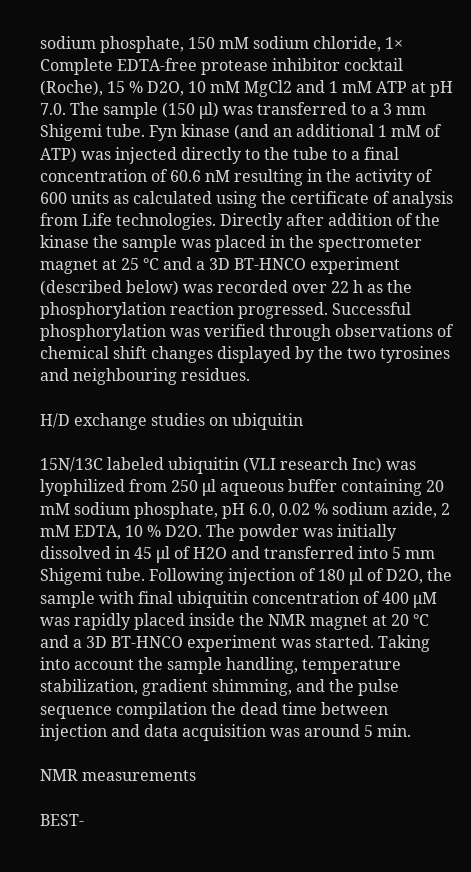sodium phosphate, 150 mM sodium chloride, 1× Complete EDTA-free protease inhibitor cocktail (Roche), 15 % D2O, 10 mM MgCl2 and 1 mM ATP at pH 7.0. The sample (150 μl) was transferred to a 3 mm Shigemi tube. Fyn kinase (and an additional 1 mM of ATP) was injected directly to the tube to a final concentration of 60.6 nM resulting in the activity of 600 units as calculated using the certificate of analysis from Life technologies. Directly after addition of the kinase the sample was placed in the spectrometer magnet at 25 °C and a 3D BT-HNCO experiment (described below) was recorded over 22 h as the phosphorylation reaction progressed. Successful phosphorylation was verified through observations of chemical shift changes displayed by the two tyrosines and neighbouring residues.

H/D exchange studies on ubiquitin

15N/13C labeled ubiquitin (VLI research Inc) was lyophilized from 250 μl aqueous buffer containing 20 mM sodium phosphate, pH 6.0, 0.02 % sodium azide, 2 mM EDTA, 10 % D2O. The powder was initially dissolved in 45 μl of H2O and transferred into 5 mm Shigemi tube. Following injection of 180 μl of D2O, the sample with final ubiquitin concentration of 400 μM was rapidly placed inside the NMR magnet at 20 °C and a 3D BT-HNCO experiment was started. Taking into account the sample handling, temperature stabilization, gradient shimming, and the pulse sequence compilation the dead time between injection and data acquisition was around 5 min.

NMR measurements

BEST-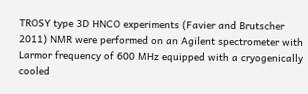TROSY type 3D HNCO experiments (Favier and Brutscher 2011) NMR were performed on an Agilent spectrometer with Larmor frequency of 600 MHz equipped with a cryogenically cooled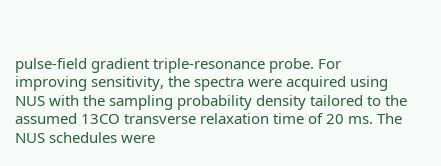pulse-field gradient triple-resonance probe. For improving sensitivity, the spectra were acquired using NUS with the sampling probability density tailored to the assumed 13CO transverse relaxation time of 20 ms. The NUS schedules were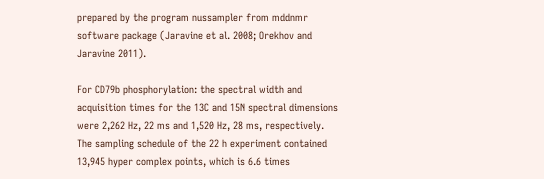prepared by the program nussampler from mddnmr software package (Jaravine et al. 2008; Orekhov and Jaravine 2011).

For CD79b phosphorylation: the spectral width and acquisition times for the 13C and 15N spectral dimensions were 2,262 Hz, 22 ms and 1,520 Hz, 28 ms, respectively. The sampling schedule of the 22 h experiment contained 13,945 hyper complex points, which is 6.6 times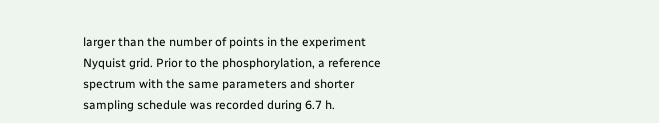larger than the number of points in the experiment Nyquist grid. Prior to the phosphorylation, a reference spectrum with the same parameters and shorter sampling schedule was recorded during 6.7 h.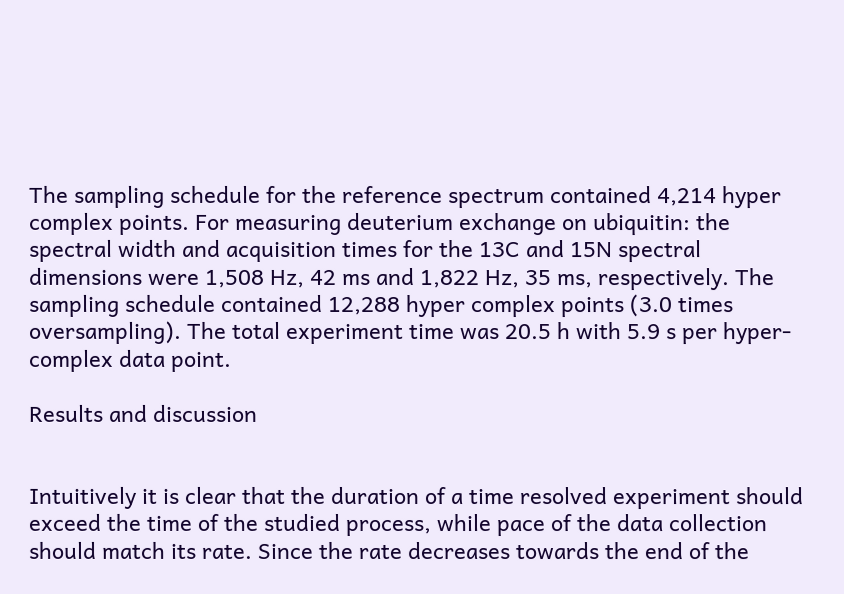The sampling schedule for the reference spectrum contained 4,214 hyper complex points. For measuring deuterium exchange on ubiquitin: the spectral width and acquisition times for the 13C and 15N spectral dimensions were 1,508 Hz, 42 ms and 1,822 Hz, 35 ms, respectively. The sampling schedule contained 12,288 hyper complex points (3.0 times oversampling). The total experiment time was 20.5 h with 5.9 s per hyper-complex data point.

Results and discussion


Intuitively it is clear that the duration of a time resolved experiment should exceed the time of the studied process, while pace of the data collection should match its rate. Since the rate decreases towards the end of the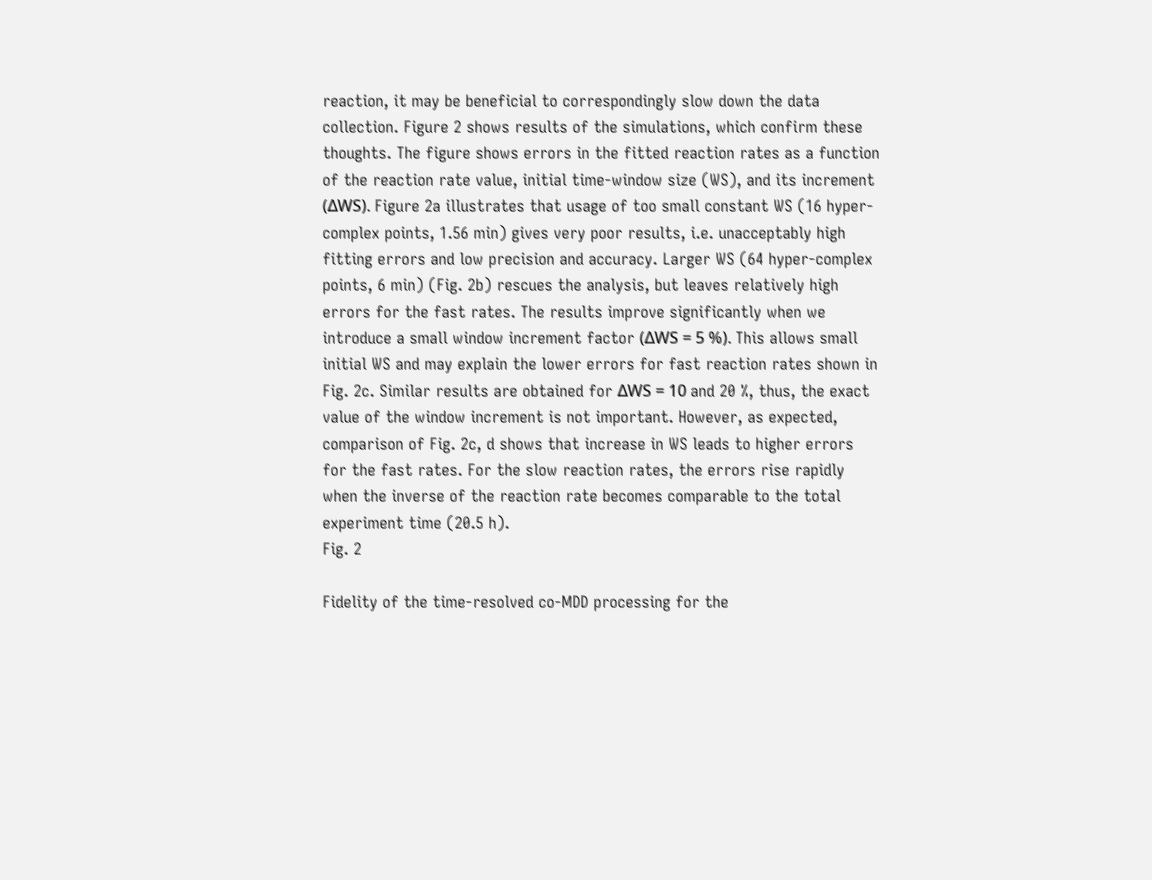reaction, it may be beneficial to correspondingly slow down the data collection. Figure 2 shows results of the simulations, which confirm these thoughts. The figure shows errors in the fitted reaction rates as a function of the reaction rate value, initial time-window size (WS), and its increment (ΔWS). Figure 2a illustrates that usage of too small constant WS (16 hyper-complex points, 1.56 min) gives very poor results, i.e. unacceptably high fitting errors and low precision and accuracy. Larger WS (64 hyper-complex points, 6 min) (Fig. 2b) rescues the analysis, but leaves relatively high errors for the fast rates. The results improve significantly when we introduce a small window increment factor (ΔWS = 5 %). This allows small initial WS and may explain the lower errors for fast reaction rates shown in Fig. 2c. Similar results are obtained for ΔWS = 10 and 20 %, thus, the exact value of the window increment is not important. However, as expected, comparison of Fig. 2c, d shows that increase in WS leads to higher errors for the fast rates. For the slow reaction rates, the errors rise rapidly when the inverse of the reaction rate becomes comparable to the total experiment time (20.5 h).
Fig. 2

Fidelity of the time-resolved co-MDD processing for the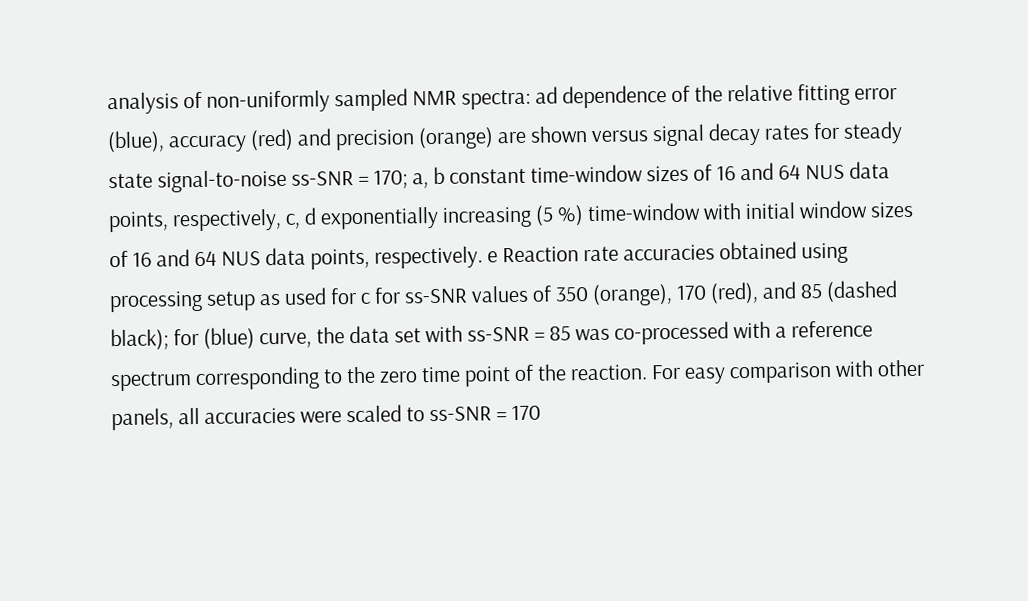analysis of non-uniformly sampled NMR spectra: ad dependence of the relative fitting error (blue), accuracy (red) and precision (orange) are shown versus signal decay rates for steady state signal-to-noise ss-SNR = 170; a, b constant time-window sizes of 16 and 64 NUS data points, respectively, c, d exponentially increasing (5 %) time-window with initial window sizes of 16 and 64 NUS data points, respectively. e Reaction rate accuracies obtained using processing setup as used for c for ss-SNR values of 350 (orange), 170 (red), and 85 (dashed black); for (blue) curve, the data set with ss-SNR = 85 was co-processed with a reference spectrum corresponding to the zero time point of the reaction. For easy comparison with other panels, all accuracies were scaled to ss-SNR = 170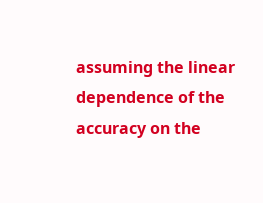assuming the linear dependence of the accuracy on the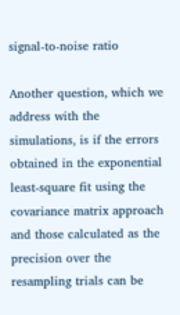signal-to-noise ratio

Another question, which we address with the simulations, is if the errors obtained in the exponential least-square fit using the covariance matrix approach and those calculated as the precision over the resampling trials can be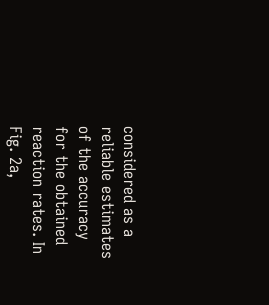considered as a reliable estimates of the accuracy for the obtained reaction rates. In Fig. 2a,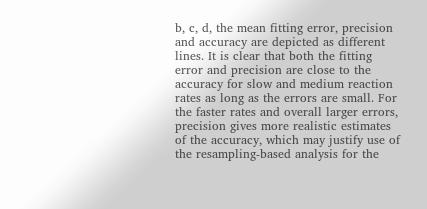b, c, d, the mean fitting error, precision and accuracy are depicted as different lines. It is clear that both the fitting error and precision are close to the accuracy for slow and medium reaction rates as long as the errors are small. For the faster rates and overall larger errors, precision gives more realistic estimates of the accuracy, which may justify use of the resampling-based analysis for the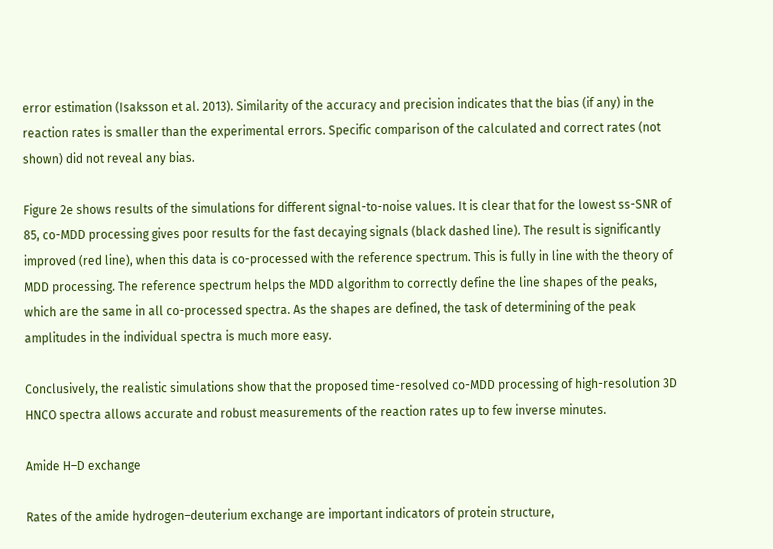error estimation (Isaksson et al. 2013). Similarity of the accuracy and precision indicates that the bias (if any) in the reaction rates is smaller than the experimental errors. Specific comparison of the calculated and correct rates (not shown) did not reveal any bias.

Figure 2e shows results of the simulations for different signal-to-noise values. It is clear that for the lowest ss-SNR of 85, co-MDD processing gives poor results for the fast decaying signals (black dashed line). The result is significantly improved (red line), when this data is co-processed with the reference spectrum. This is fully in line with the theory of MDD processing. The reference spectrum helps the MDD algorithm to correctly define the line shapes of the peaks, which are the same in all co-processed spectra. As the shapes are defined, the task of determining of the peak amplitudes in the individual spectra is much more easy.

Conclusively, the realistic simulations show that the proposed time-resolved co-MDD processing of high-resolution 3D HNCO spectra allows accurate and robust measurements of the reaction rates up to few inverse minutes.

Amide H–D exchange

Rates of the amide hydrogen–deuterium exchange are important indicators of protein structure,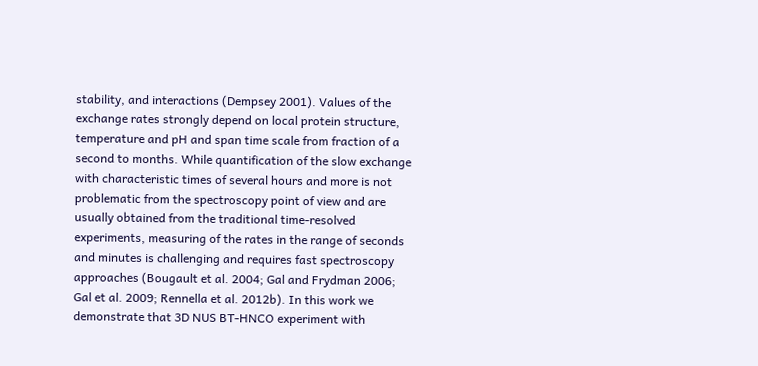stability, and interactions (Dempsey 2001). Values of the exchange rates strongly depend on local protein structure, temperature and pH and span time scale from fraction of a second to months. While quantification of the slow exchange with characteristic times of several hours and more is not problematic from the spectroscopy point of view and are usually obtained from the traditional time-resolved experiments, measuring of the rates in the range of seconds and minutes is challenging and requires fast spectroscopy approaches (Bougault et al. 2004; Gal and Frydman 2006; Gal et al. 2009; Rennella et al. 2012b). In this work we demonstrate that 3D NUS BT-HNCO experiment with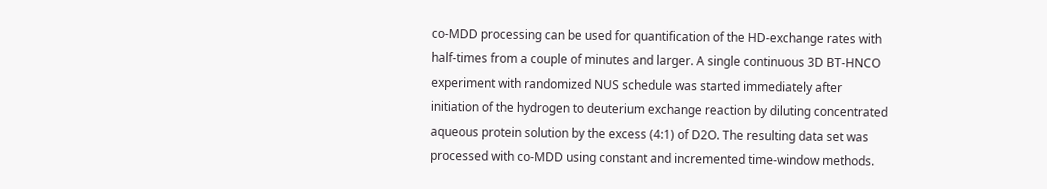co-MDD processing can be used for quantification of the HD-exchange rates with half-times from a couple of minutes and larger. A single continuous 3D BT-HNCO experiment with randomized NUS schedule was started immediately after initiation of the hydrogen to deuterium exchange reaction by diluting concentrated aqueous protein solution by the excess (4:1) of D2O. The resulting data set was processed with co-MDD using constant and incremented time-window methods.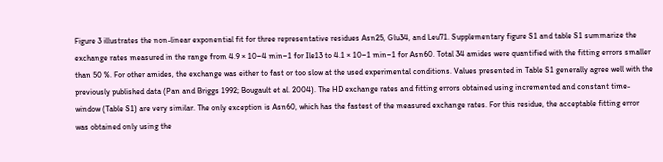Figure 3 illustrates the non-linear exponential fit for three representative residues Asn25, Glu34, and Leu71. Supplementary figure S1 and table S1 summarize the exchange rates measured in the range from 4.9 × 10−4 min−1 for Ile13 to 4.1 × 10−1 min−1 for Asn60. Total 34 amides were quantified with the fitting errors smaller than 50 %. For other amides, the exchange was either to fast or too slow at the used experimental conditions. Values presented in Table S1 generally agree well with the previously published data (Pan and Briggs 1992; Bougault et al. 2004). The HD exchange rates and fitting errors obtained using incremented and constant time-window (Table S1) are very similar. The only exception is Asn60, which has the fastest of the measured exchange rates. For this residue, the acceptable fitting error was obtained only using the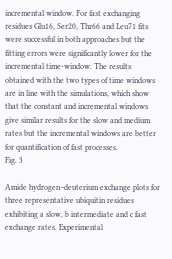incremental window. For fast exchanging residues Glu16, Ser20, Thr66 and Leu71 fits were successful in both approaches but the fitting errors were significantly lower for the incremental time-window. The results obtained with the two types of time windows are in line with the simulations, which show that the constant and incremental windows give similar results for the slow and medium rates but the incremental windows are better for quantification of fast processes.
Fig. 3

Amide hydrogen–deuterium exchange plots for three representative ubiquitin residues exhibiting a slow, b intermediate and c fast exchange rates. Experimental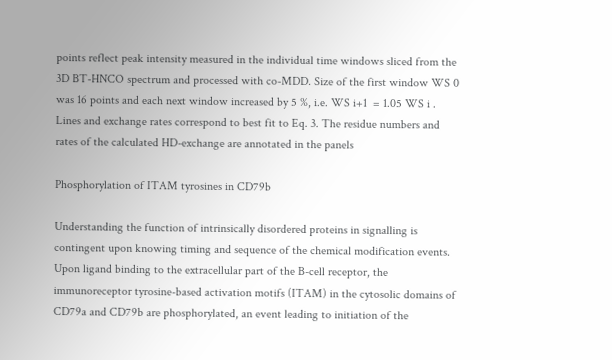points reflect peak intensity measured in the individual time windows sliced from the 3D BT-HNCO spectrum and processed with co-MDD. Size of the first window WS 0 was 16 points and each next window increased by 5 %, i.e. WS i+1  = 1.05 WS i . Lines and exchange rates correspond to best fit to Eq. 3. The residue numbers and rates of the calculated HD-exchange are annotated in the panels

Phosphorylation of ITAM tyrosines in CD79b

Understanding the function of intrinsically disordered proteins in signalling is contingent upon knowing timing and sequence of the chemical modification events. Upon ligand binding to the extracellular part of the B-cell receptor, the immunoreceptor tyrosine-based activation motifs (ITAM) in the cytosolic domains of CD79a and CD79b are phosphorylated, an event leading to initiation of the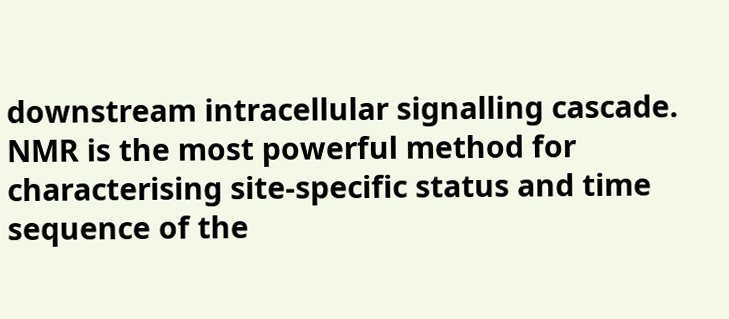downstream intracellular signalling cascade. NMR is the most powerful method for characterising site-specific status and time sequence of the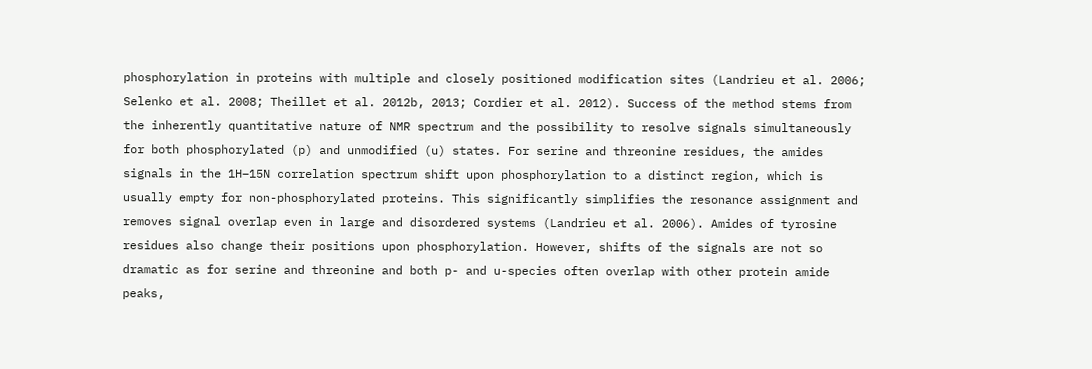phosphorylation in proteins with multiple and closely positioned modification sites (Landrieu et al. 2006; Selenko et al. 2008; Theillet et al. 2012b, 2013; Cordier et al. 2012). Success of the method stems from the inherently quantitative nature of NMR spectrum and the possibility to resolve signals simultaneously for both phosphorylated (p) and unmodified (u) states. For serine and threonine residues, the amides signals in the 1H–15N correlation spectrum shift upon phosphorylation to a distinct region, which is usually empty for non-phosphorylated proteins. This significantly simplifies the resonance assignment and removes signal overlap even in large and disordered systems (Landrieu et al. 2006). Amides of tyrosine residues also change their positions upon phosphorylation. However, shifts of the signals are not so dramatic as for serine and threonine and both p- and u-species often overlap with other protein amide peaks,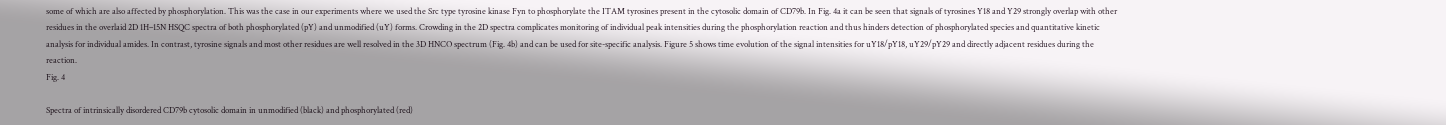some of which are also affected by phosphorylation. This was the case in our experiments where we used the Src type tyrosine kinase Fyn to phosphorylate the ITAM tyrosines present in the cytosolic domain of CD79b. In Fig. 4a it can be seen that signals of tyrosines Y18 and Y29 strongly overlap with other residues in the overlaid 2D 1H–15N HSQC spectra of both phosphorylated (pY) and unmodified (uY) forms. Crowding in the 2D spectra complicates monitoring of individual peak intensities during the phosphorylation reaction and thus hinders detection of phosphorylated species and quantitative kinetic analysis for individual amides. In contrast, tyrosine signals and most other residues are well resolved in the 3D HNCO spectrum (Fig. 4b) and can be used for site-specific analysis. Figure 5 shows time evolution of the signal intensities for uY18/pY18, uY29/pY29 and directly adjacent residues during the reaction.
Fig. 4

Spectra of intrinsically disordered CD79b cytosolic domain in unmodified (black) and phosphorylated (red)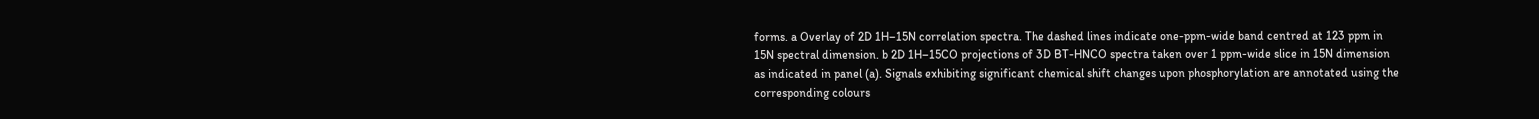forms. a Overlay of 2D 1H–15N correlation spectra. The dashed lines indicate one-ppm-wide band centred at 123 ppm in 15N spectral dimension. b 2D 1H–15CO projections of 3D BT-HNCO spectra taken over 1 ppm-wide slice in 15N dimension as indicated in panel (a). Signals exhibiting significant chemical shift changes upon phosphorylation are annotated using the corresponding colours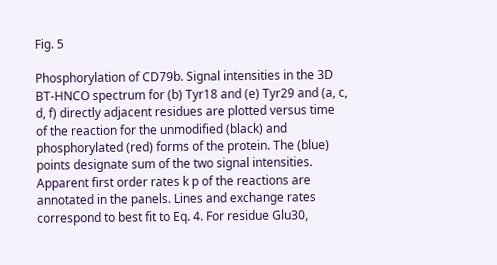Fig. 5

Phosphorylation of CD79b. Signal intensities in the 3D BT-HNCO spectrum for (b) Tyr18 and (e) Tyr29 and (a, c, d, f) directly adjacent residues are plotted versus time of the reaction for the unmodified (black) and phosphorylated (red) forms of the protein. The (blue) points designate sum of the two signal intensities. Apparent first order rates k p of the reactions are annotated in the panels. Lines and exchange rates correspond to best fit to Eq. 4. For residue Glu30,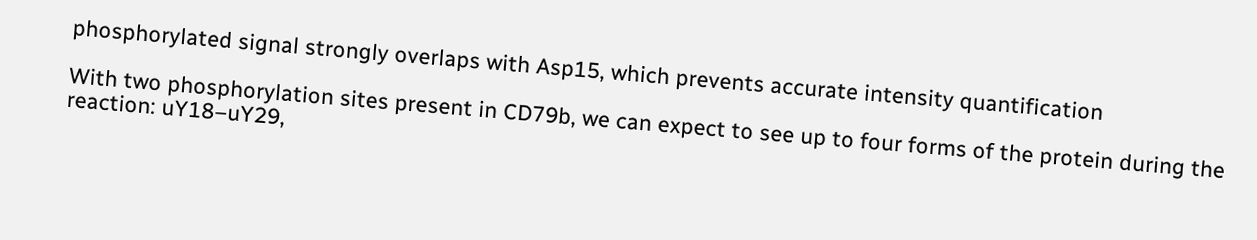phosphorylated signal strongly overlaps with Asp15, which prevents accurate intensity quantification

With two phosphorylation sites present in CD79b, we can expect to see up to four forms of the protein during the reaction: uY18–uY29,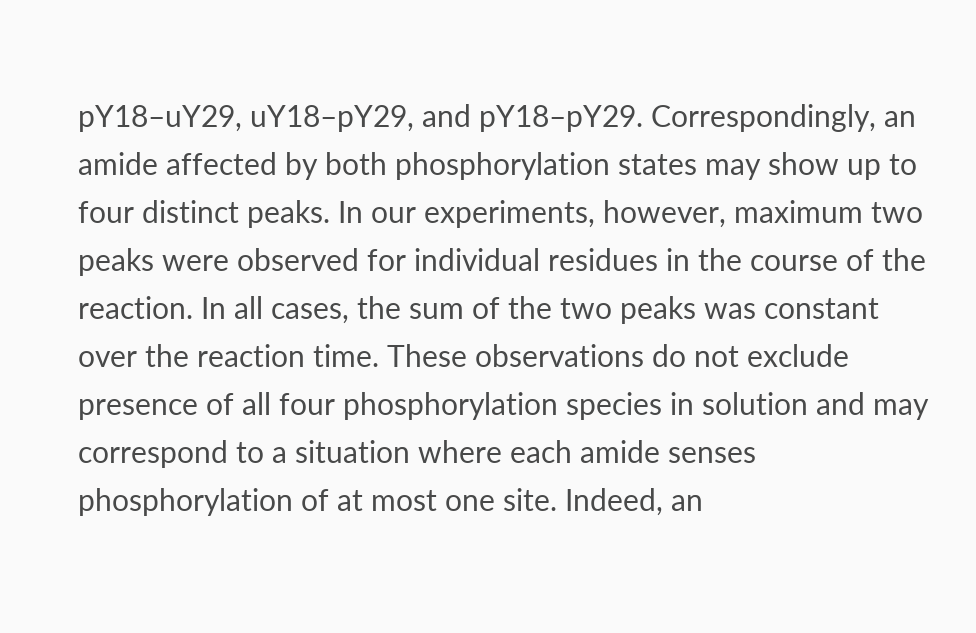pY18–uY29, uY18–pY29, and pY18–pY29. Correspondingly, an amide affected by both phosphorylation states may show up to four distinct peaks. In our experiments, however, maximum two peaks were observed for individual residues in the course of the reaction. In all cases, the sum of the two peaks was constant over the reaction time. These observations do not exclude presence of all four phosphorylation species in solution and may correspond to a situation where each amide senses phosphorylation of at most one site. Indeed, an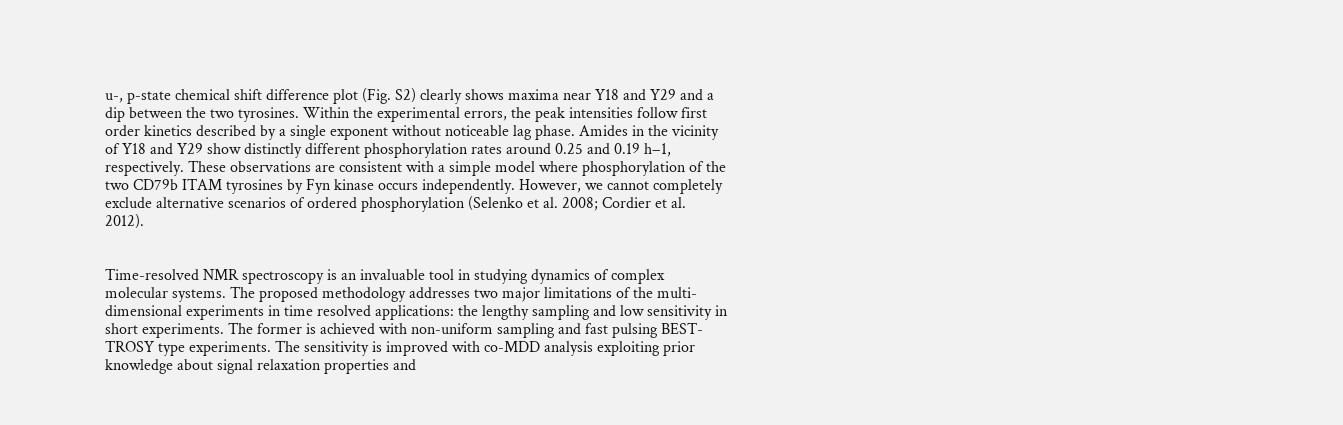u-, p-state chemical shift difference plot (Fig. S2) clearly shows maxima near Y18 and Y29 and a dip between the two tyrosines. Within the experimental errors, the peak intensities follow first order kinetics described by a single exponent without noticeable lag phase. Amides in the vicinity of Y18 and Y29 show distinctly different phosphorylation rates around 0.25 and 0.19 h−1, respectively. These observations are consistent with a simple model where phosphorylation of the two CD79b ITAM tyrosines by Fyn kinase occurs independently. However, we cannot completely exclude alternative scenarios of ordered phosphorylation (Selenko et al. 2008; Cordier et al. 2012).


Time-resolved NMR spectroscopy is an invaluable tool in studying dynamics of complex molecular systems. The proposed methodology addresses two major limitations of the multi-dimensional experiments in time resolved applications: the lengthy sampling and low sensitivity in short experiments. The former is achieved with non-uniform sampling and fast pulsing BEST-TROSY type experiments. The sensitivity is improved with co-MDD analysis exploiting prior knowledge about signal relaxation properties and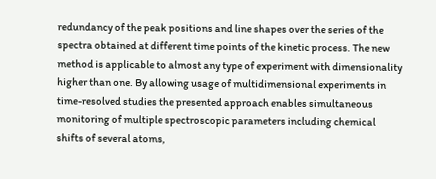redundancy of the peak positions and line shapes over the series of the spectra obtained at different time points of the kinetic process. The new method is applicable to almost any type of experiment with dimensionality higher than one. By allowing usage of multidimensional experiments in time-resolved studies the presented approach enables simultaneous monitoring of multiple spectroscopic parameters including chemical shifts of several atoms,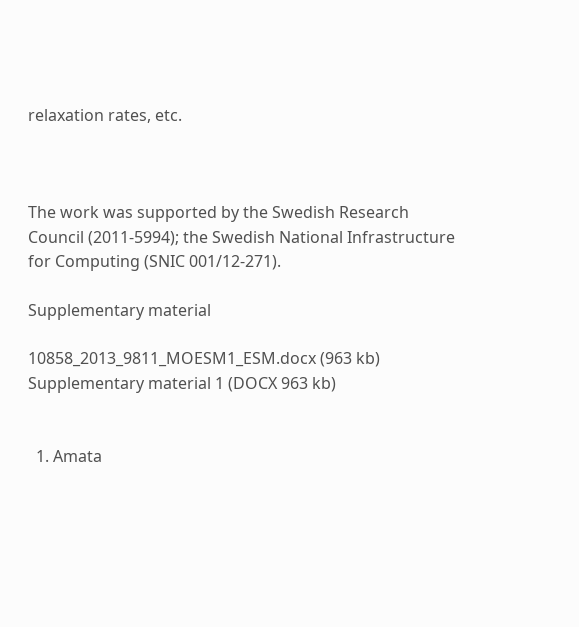relaxation rates, etc.



The work was supported by the Swedish Research Council (2011-5994); the Swedish National Infrastructure for Computing (SNIC 001/12-271).

Supplementary material

10858_2013_9811_MOESM1_ESM.docx (963 kb)
Supplementary material 1 (DOCX 963 kb)


  1. Amata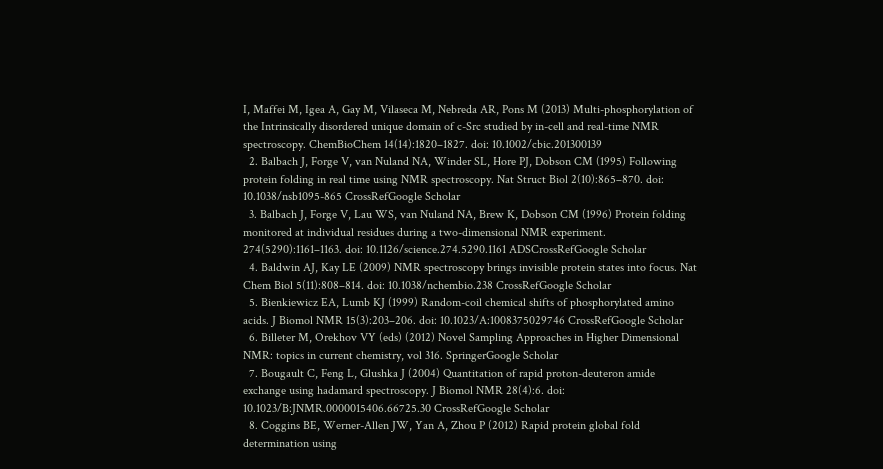I, Maffei M, Igea A, Gay M, Vilaseca M, Nebreda AR, Pons M (2013) Multi-phosphorylation of the Intrinsically disordered unique domain of c-Src studied by in-cell and real-time NMR spectroscopy. ChemBioChem 14(14):1820–1827. doi: 10.1002/cbic.201300139
  2. Balbach J, Forge V, van Nuland NA, Winder SL, Hore PJ, Dobson CM (1995) Following protein folding in real time using NMR spectroscopy. Nat Struct Biol 2(10):865–870. doi: 10.1038/nsb1095-865 CrossRefGoogle Scholar
  3. Balbach J, Forge V, Lau WS, van Nuland NA, Brew K, Dobson CM (1996) Protein folding monitored at individual residues during a two-dimensional NMR experiment. 274(5290):1161–1163. doi: 10.1126/science.274.5290.1161 ADSCrossRefGoogle Scholar
  4. Baldwin AJ, Kay LE (2009) NMR spectroscopy brings invisible protein states into focus. Nat Chem Biol 5(11):808–814. doi: 10.1038/nchembio.238 CrossRefGoogle Scholar
  5. Bienkiewicz EA, Lumb KJ (1999) Random-coil chemical shifts of phosphorylated amino acids. J Biomol NMR 15(3):203–206. doi: 10.1023/A:1008375029746 CrossRefGoogle Scholar
  6. Billeter M, Orekhov VY (eds) (2012) Novel Sampling Approaches in Higher Dimensional NMR: topics in current chemistry, vol 316. SpringerGoogle Scholar
  7. Bougault C, Feng L, Glushka J (2004) Quantitation of rapid proton-deuteron amide exchange using hadamard spectroscopy. J Biomol NMR 28(4):6. doi: 10.1023/B:JNMR.0000015406.66725.30 CrossRefGoogle Scholar
  8. Coggins BE, Werner-Allen JW, Yan A, Zhou P (2012) Rapid protein global fold determination using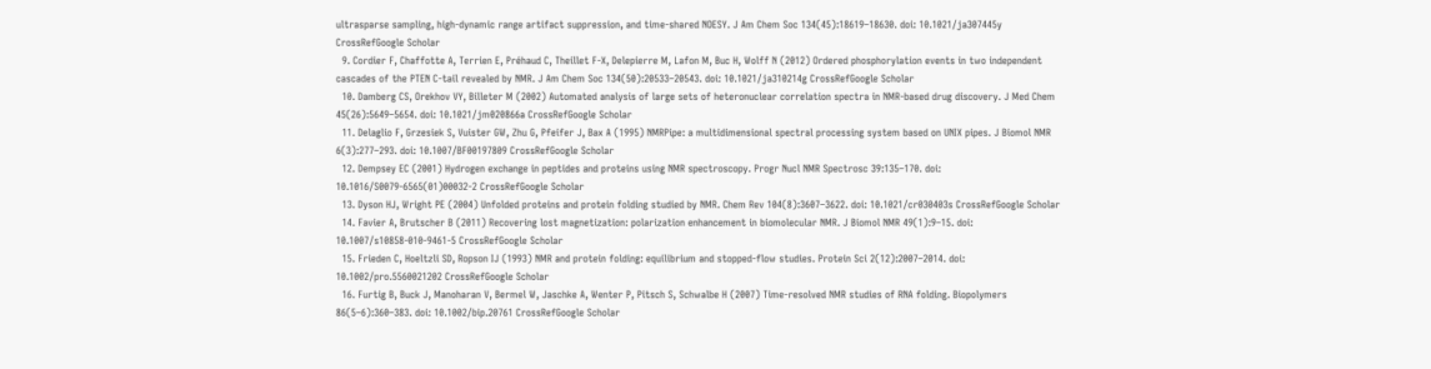ultrasparse sampling, high-dynamic range artifact suppression, and time-shared NOESY. J Am Chem Soc 134(45):18619–18630. doi: 10.1021/ja307445y CrossRefGoogle Scholar
  9. Cordier F, Chaffotte A, Terrien E, Préhaud C, Theillet F-X, Delepierre M, Lafon M, Buc H, Wolff N (2012) Ordered phosphorylation events in two independent cascades of the PTEN C-tail revealed by NMR. J Am Chem Soc 134(50):20533–20543. doi: 10.1021/ja310214g CrossRefGoogle Scholar
  10. Damberg CS, Orekhov VY, Billeter M (2002) Automated analysis of large sets of heteronuclear correlation spectra in NMR-based drug discovery. J Med Chem 45(26):5649–5654. doi: 10.1021/jm020866a CrossRefGoogle Scholar
  11. Delaglio F, Grzesiek S, Vuister GW, Zhu G, Pfeifer J, Bax A (1995) NMRPipe: a multidimensional spectral processing system based on UNIX pipes. J Biomol NMR 6(3):277–293. doi: 10.1007/BF00197809 CrossRefGoogle Scholar
  12. Dempsey EC (2001) Hydrogen exchange in peptides and proteins using NMR spectroscopy. Progr Nucl NMR Spectrosc 39:135–170. doi: 10.1016/S0079-6565(01)00032-2 CrossRefGoogle Scholar
  13. Dyson HJ, Wright PE (2004) Unfolded proteins and protein folding studied by NMR. Chem Rev 104(8):3607–3622. doi: 10.1021/cr030403s CrossRefGoogle Scholar
  14. Favier A, Brutscher B (2011) Recovering lost magnetization: polarization enhancement in biomolecular NMR. J Biomol NMR 49(1):9–15. doi: 10.1007/s10858-010-9461-5 CrossRefGoogle Scholar
  15. Frieden C, Hoeltzli SD, Ropson IJ (1993) NMR and protein folding: equilibrium and stopped-flow studies. Protein Sci 2(12):2007–2014. doi: 10.1002/pro.5560021202 CrossRefGoogle Scholar
  16. Furtig B, Buck J, Manoharan V, Bermel W, Jaschke A, Wenter P, Pitsch S, Schwalbe H (2007) Time-resolved NMR studies of RNA folding. Biopolymers 86(5–6):360–383. doi: 10.1002/bip.20761 CrossRefGoogle Scholar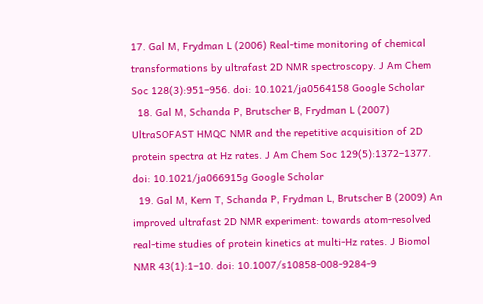17. Gal M, Frydman L (2006) Real-time monitoring of chemical transformations by ultrafast 2D NMR spectroscopy. J Am Chem Soc 128(3):951–956. doi: 10.1021/ja0564158 Google Scholar
  18. Gal M, Schanda P, Brutscher B, Frydman L (2007) UltraSOFAST HMQC NMR and the repetitive acquisition of 2D protein spectra at Hz rates. J Am Chem Soc 129(5):1372–1377. doi: 10.1021/ja066915g Google Scholar
  19. Gal M, Kern T, Schanda P, Frydman L, Brutscher B (2009) An improved ultrafast 2D NMR experiment: towards atom-resolved real-time studies of protein kinetics at multi-Hz rates. J Biomol NMR 43(1):1–10. doi: 10.1007/s10858-008-9284-9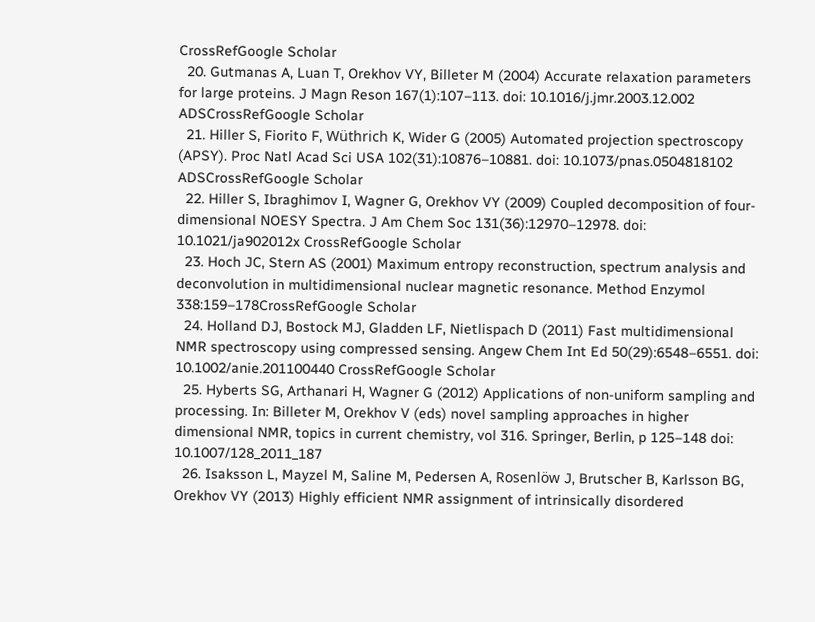CrossRefGoogle Scholar
  20. Gutmanas A, Luan T, Orekhov VY, Billeter M (2004) Accurate relaxation parameters for large proteins. J Magn Reson 167(1):107–113. doi: 10.1016/j.jmr.2003.12.002 ADSCrossRefGoogle Scholar
  21. Hiller S, Fiorito F, Wüthrich K, Wider G (2005) Automated projection spectroscopy (APSY). Proc Natl Acad Sci USA 102(31):10876–10881. doi: 10.1073/pnas.0504818102 ADSCrossRefGoogle Scholar
  22. Hiller S, Ibraghimov I, Wagner G, Orekhov VY (2009) Coupled decomposition of four-dimensional NOESY Spectra. J Am Chem Soc 131(36):12970–12978. doi: 10.1021/ja902012x CrossRefGoogle Scholar
  23. Hoch JC, Stern AS (2001) Maximum entropy reconstruction, spectrum analysis and deconvolution in multidimensional nuclear magnetic resonance. Method Enzymol 338:159–178CrossRefGoogle Scholar
  24. Holland DJ, Bostock MJ, Gladden LF, Nietlispach D (2011) Fast multidimensional NMR spectroscopy using compressed sensing. Angew Chem Int Ed 50(29):6548–6551. doi: 10.1002/anie.201100440 CrossRefGoogle Scholar
  25. Hyberts SG, Arthanari H, Wagner G (2012) Applications of non-uniform sampling and processing. In: Billeter M, Orekhov V (eds) novel sampling approaches in higher dimensional NMR, topics in current chemistry, vol 316. Springer, Berlin, p 125–148 doi: 10.1007/128_2011_187
  26. Isaksson L, Mayzel M, Saline M, Pedersen A, Rosenlöw J, Brutscher B, Karlsson BG, Orekhov VY (2013) Highly efficient NMR assignment of intrinsically disordered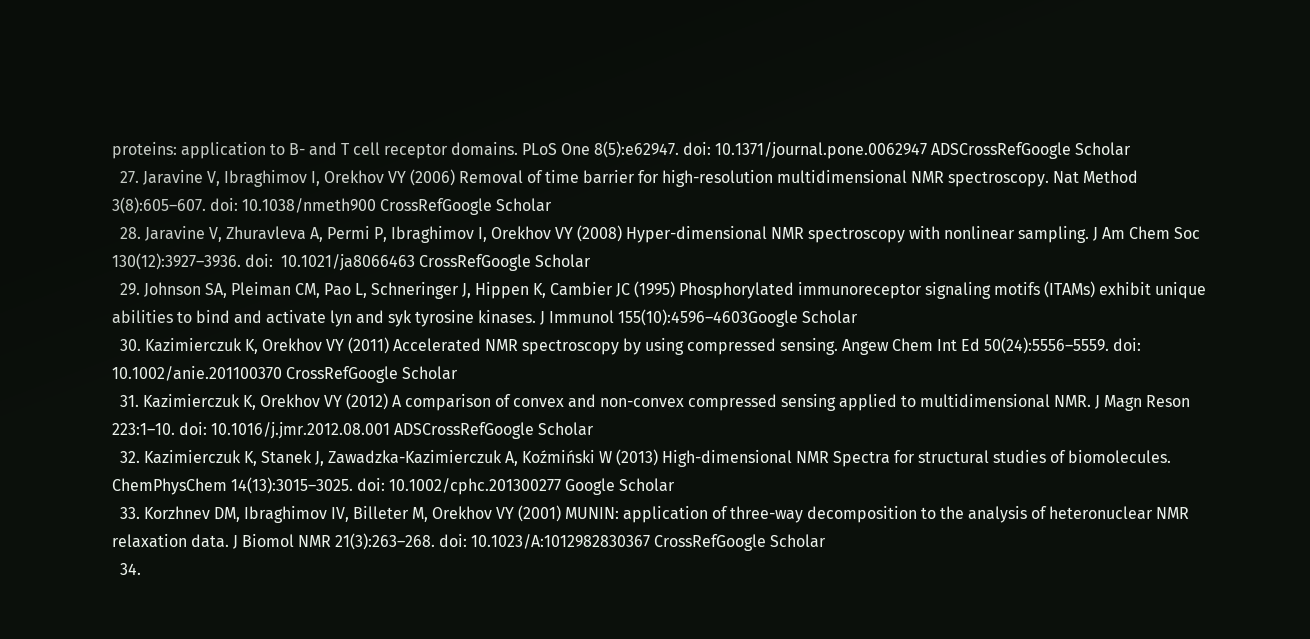proteins: application to B- and T cell receptor domains. PLoS One 8(5):e62947. doi: 10.1371/journal.pone.0062947 ADSCrossRefGoogle Scholar
  27. Jaravine V, Ibraghimov I, Orekhov VY (2006) Removal of time barrier for high-resolution multidimensional NMR spectroscopy. Nat Method 3(8):605–607. doi: 10.1038/nmeth900 CrossRefGoogle Scholar
  28. Jaravine V, Zhuravleva A, Permi P, Ibraghimov I, Orekhov VY (2008) Hyper-dimensional NMR spectroscopy with nonlinear sampling. J Am Chem Soc 130(12):3927–3936. doi:  10.1021/ja8066463 CrossRefGoogle Scholar
  29. Johnson SA, Pleiman CM, Pao L, Schneringer J, Hippen K, Cambier JC (1995) Phosphorylated immunoreceptor signaling motifs (ITAMs) exhibit unique abilities to bind and activate lyn and syk tyrosine kinases. J Immunol 155(10):4596–4603Google Scholar
  30. Kazimierczuk K, Orekhov VY (2011) Accelerated NMR spectroscopy by using compressed sensing. Angew Chem Int Ed 50(24):5556–5559. doi: 10.1002/anie.201100370 CrossRefGoogle Scholar
  31. Kazimierczuk K, Orekhov VY (2012) A comparison of convex and non-convex compressed sensing applied to multidimensional NMR. J Magn Reson 223:1–10. doi: 10.1016/j.jmr.2012.08.001 ADSCrossRefGoogle Scholar
  32. Kazimierczuk K, Stanek J, Zawadzka-Kazimierczuk A, Koźmiński W (2013) High-dimensional NMR Spectra for structural studies of biomolecules. ChemPhysChem 14(13):3015–3025. doi: 10.1002/cphc.201300277 Google Scholar
  33. Korzhnev DM, Ibraghimov IV, Billeter M, Orekhov VY (2001) MUNIN: application of three-way decomposition to the analysis of heteronuclear NMR relaxation data. J Biomol NMR 21(3):263–268. doi: 10.1023/A:1012982830367 CrossRefGoogle Scholar
  34.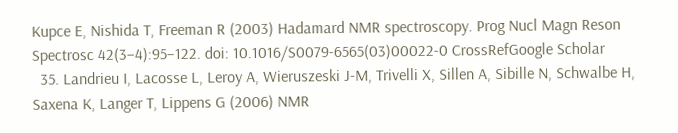Kupce E, Nishida T, Freeman R (2003) Hadamard NMR spectroscopy. Prog Nucl Magn Reson Spectrosc 42(3–4):95–122. doi: 10.1016/S0079-6565(03)00022-0 CrossRefGoogle Scholar
  35. Landrieu I, Lacosse L, Leroy A, Wieruszeski J-M, Trivelli X, Sillen A, Sibille N, Schwalbe H, Saxena K, Langer T, Lippens G (2006) NMR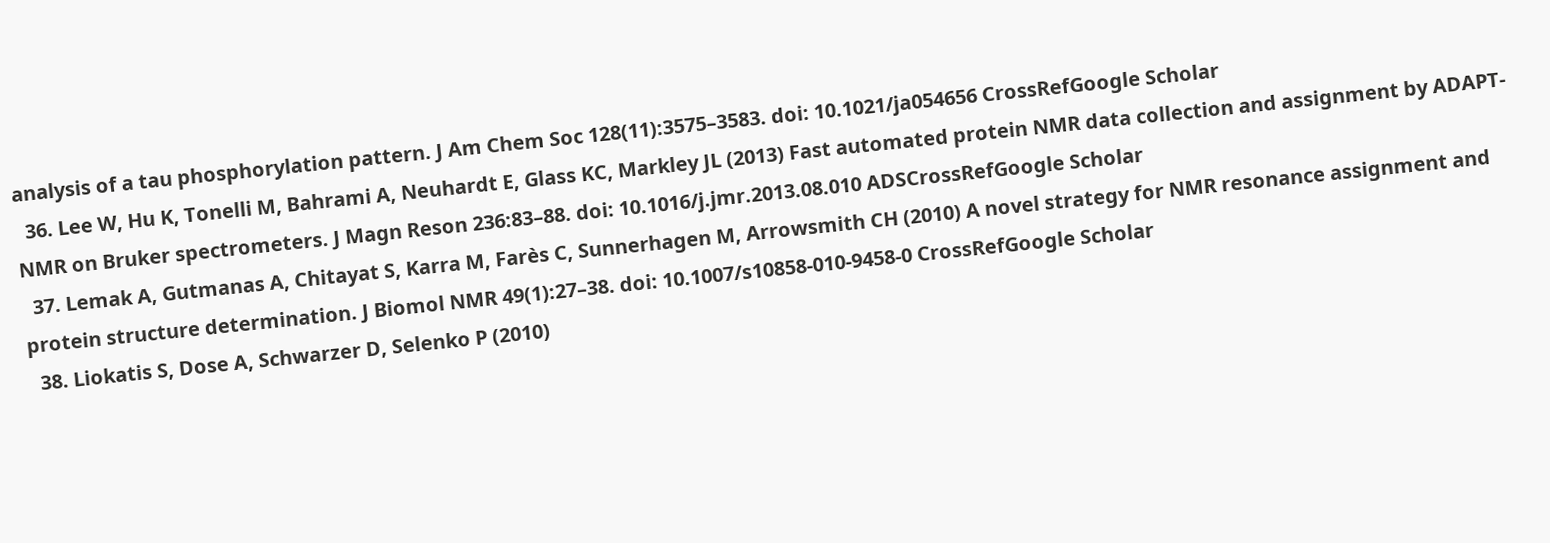analysis of a tau phosphorylation pattern. J Am Chem Soc 128(11):3575–3583. doi: 10.1021/ja054656 CrossRefGoogle Scholar
  36. Lee W, Hu K, Tonelli M, Bahrami A, Neuhardt E, Glass KC, Markley JL (2013) Fast automated protein NMR data collection and assignment by ADAPT-NMR on Bruker spectrometers. J Magn Reson 236:83–88. doi: 10.1016/j.jmr.2013.08.010 ADSCrossRefGoogle Scholar
  37. Lemak A, Gutmanas A, Chitayat S, Karra M, Farès C, Sunnerhagen M, Arrowsmith CH (2010) A novel strategy for NMR resonance assignment and protein structure determination. J Biomol NMR 49(1):27–38. doi: 10.1007/s10858-010-9458-0 CrossRefGoogle Scholar
  38. Liokatis S, Dose A, Schwarzer D, Selenko P (2010)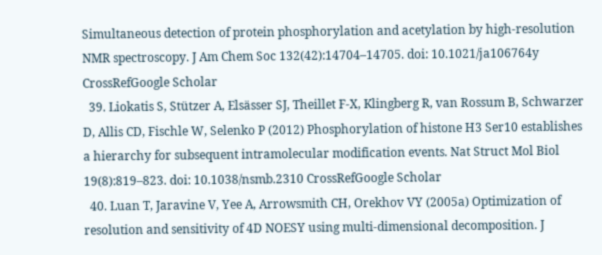Simultaneous detection of protein phosphorylation and acetylation by high-resolution NMR spectroscopy. J Am Chem Soc 132(42):14704–14705. doi: 10.1021/ja106764y CrossRefGoogle Scholar
  39. Liokatis S, Stützer A, Elsässer SJ, Theillet F-X, Klingberg R, van Rossum B, Schwarzer D, Allis CD, Fischle W, Selenko P (2012) Phosphorylation of histone H3 Ser10 establishes a hierarchy for subsequent intramolecular modification events. Nat Struct Mol Biol 19(8):819–823. doi: 10.1038/nsmb.2310 CrossRefGoogle Scholar
  40. Luan T, Jaravine V, Yee A, Arrowsmith CH, Orekhov VY (2005a) Optimization of resolution and sensitivity of 4D NOESY using multi-dimensional decomposition. J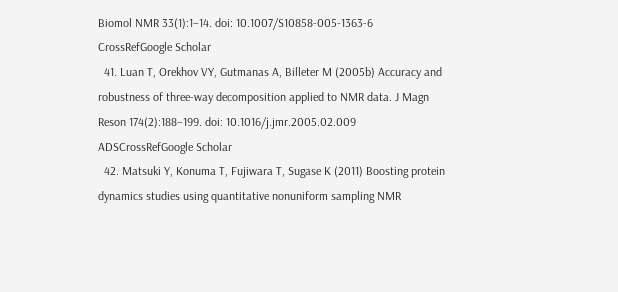Biomol NMR 33(1):1–14. doi: 10.1007/S10858-005-1363-6 CrossRefGoogle Scholar
  41. Luan T, Orekhov VY, Gutmanas A, Billeter M (2005b) Accuracy and robustness of three-way decomposition applied to NMR data. J Magn Reson 174(2):188–199. doi: 10.1016/j.jmr.2005.02.009 ADSCrossRefGoogle Scholar
  42. Matsuki Y, Konuma T, Fujiwara T, Sugase K (2011) Boosting protein dynamics studies using quantitative nonuniform sampling NMR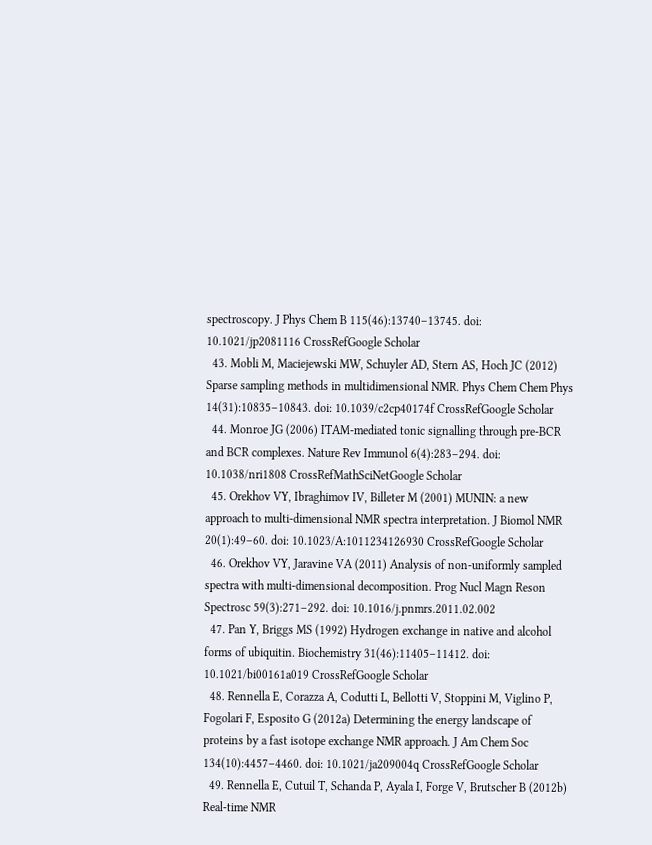spectroscopy. J Phys Chem B 115(46):13740–13745. doi: 10.1021/jp2081116 CrossRefGoogle Scholar
  43. Mobli M, Maciejewski MW, Schuyler AD, Stern AS, Hoch JC (2012) Sparse sampling methods in multidimensional NMR. Phys Chem Chem Phys 14(31):10835–10843. doi: 10.1039/c2cp40174f CrossRefGoogle Scholar
  44. Monroe JG (2006) ITAM-mediated tonic signalling through pre-BCR and BCR complexes. Nature Rev Immunol 6(4):283–294. doi: 10.1038/nri1808 CrossRefMathSciNetGoogle Scholar
  45. Orekhov VY, Ibraghimov IV, Billeter M (2001) MUNIN: a new approach to multi-dimensional NMR spectra interpretation. J Biomol NMR 20(1):49–60. doi: 10.1023/A:1011234126930 CrossRefGoogle Scholar
  46. Orekhov VY, Jaravine VA (2011) Analysis of non-uniformly sampled spectra with multi-dimensional decomposition. Prog Nucl Magn Reson Spectrosc 59(3):271–292. doi: 10.1016/j.pnmrs.2011.02.002
  47. Pan Y, Briggs MS (1992) Hydrogen exchange in native and alcohol forms of ubiquitin. Biochemistry 31(46):11405–11412. doi: 10.1021/bi00161a019 CrossRefGoogle Scholar
  48. Rennella E, Corazza A, Codutti L, Bellotti V, Stoppini M, Viglino P, Fogolari F, Esposito G (2012a) Determining the energy landscape of proteins by a fast isotope exchange NMR approach. J Am Chem Soc 134(10):4457–4460. doi: 10.1021/ja209004q CrossRefGoogle Scholar
  49. Rennella E, Cutuil T, Schanda P, Ayala I, Forge V, Brutscher B (2012b) Real-time NMR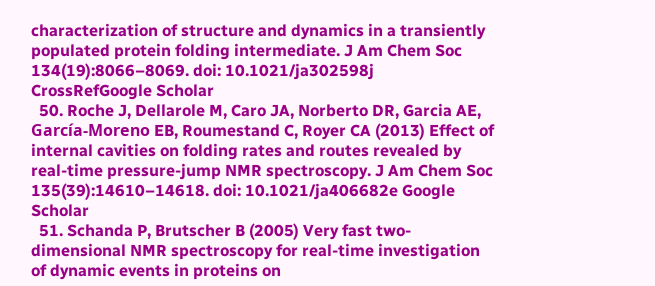characterization of structure and dynamics in a transiently populated protein folding intermediate. J Am Chem Soc 134(19):8066–8069. doi: 10.1021/ja302598j CrossRefGoogle Scholar
  50. Roche J, Dellarole M, Caro JA, Norberto DR, Garcia AE, García-Moreno EB, Roumestand C, Royer CA (2013) Effect of internal cavities on folding rates and routes revealed by real-time pressure-jump NMR spectroscopy. J Am Chem Soc 135(39):14610–14618. doi: 10.1021/ja406682e Google Scholar
  51. Schanda P, Brutscher B (2005) Very fast two-dimensional NMR spectroscopy for real-time investigation of dynamic events in proteins on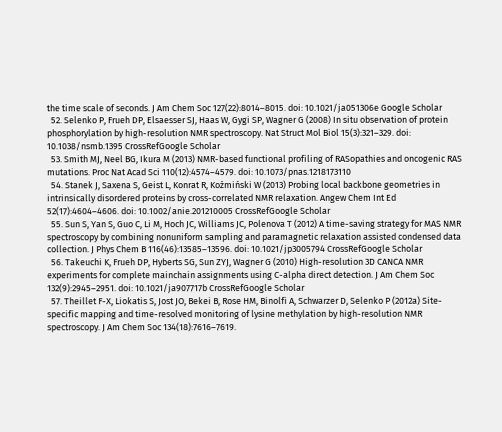the time scale of seconds. J Am Chem Soc 127(22):8014–8015. doi: 10.1021/ja051306e Google Scholar
  52. Selenko P, Frueh DP, Elsaesser SJ, Haas W, Gygi SP, Wagner G (2008) In situ observation of protein phosphorylation by high-resolution NMR spectroscopy. Nat Struct Mol Biol 15(3):321–329. doi: 10.1038/nsmb.1395 CrossRefGoogle Scholar
  53. Smith MJ, Neel BG, Ikura M (2013) NMR-based functional profiling of RASopathies and oncogenic RAS mutations. Proc Nat Acad Sci 110(12):4574–4579. doi: 10.1073/pnas.1218173110
  54. Stanek J, Saxena S, Geist L, Konrat R, Koźmiński W (2013) Probing local backbone geometries in intrinsically disordered proteins by cross-correlated NMR relaxation. Angew Chem Int Ed 52(17):4604–4606. doi: 10.1002/anie.201210005 CrossRefGoogle Scholar
  55. Sun S, Yan S, Guo C, Li M, Hoch JC, Williams JC, Polenova T (2012) A time-saving strategy for MAS NMR spectroscopy by combining nonuniform sampling and paramagnetic relaxation assisted condensed data collection. J Phys Chem B 116(46):13585–13596. doi: 10.1021/jp3005794 CrossRefGoogle Scholar
  56. Takeuchi K, Frueh DP, Hyberts SG, Sun ZYJ, Wagner G (2010) High-resolution 3D CANCA NMR experiments for complete mainchain assignments using C-alpha direct detection. J Am Chem Soc 132(9):2945–2951. doi: 10.1021/ja907717b CrossRefGoogle Scholar
  57. Theillet F-X, Liokatis S, Jost JO, Bekei B, Rose HM, Binolfi A, Schwarzer D, Selenko P (2012a) Site-specific mapping and time-resolved monitoring of lysine methylation by high-resolution NMR spectroscopy. J Am Chem Soc 134(18):7616–7619.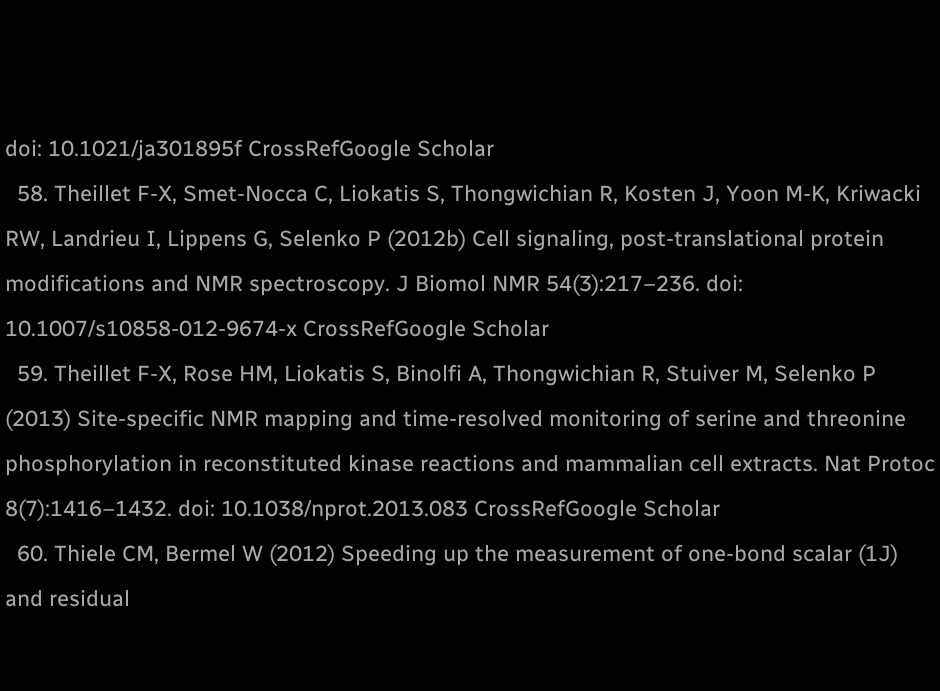doi: 10.1021/ja301895f CrossRefGoogle Scholar
  58. Theillet F-X, Smet-Nocca C, Liokatis S, Thongwichian R, Kosten J, Yoon M-K, Kriwacki RW, Landrieu I, Lippens G, Selenko P (2012b) Cell signaling, post-translational protein modifications and NMR spectroscopy. J Biomol NMR 54(3):217–236. doi: 10.1007/s10858-012-9674-x CrossRefGoogle Scholar
  59. Theillet F-X, Rose HM, Liokatis S, Binolfi A, Thongwichian R, Stuiver M, Selenko P (2013) Site-specific NMR mapping and time-resolved monitoring of serine and threonine phosphorylation in reconstituted kinase reactions and mammalian cell extracts. Nat Protoc 8(7):1416–1432. doi: 10.1038/nprot.2013.083 CrossRefGoogle Scholar
  60. Thiele CM, Bermel W (2012) Speeding up the measurement of one-bond scalar (1J) and residual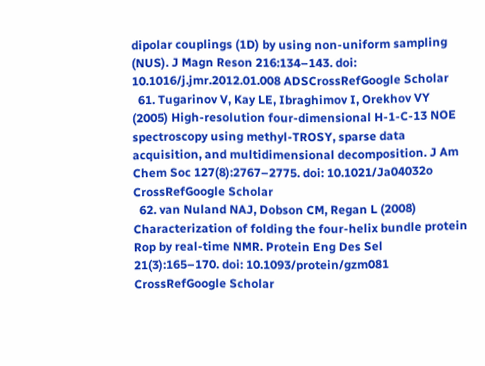dipolar couplings (1D) by using non-uniform sampling (NUS). J Magn Reson 216:134–143. doi: 10.1016/j.jmr.2012.01.008 ADSCrossRefGoogle Scholar
  61. Tugarinov V, Kay LE, Ibraghimov I, Orekhov VY (2005) High-resolution four-dimensional H-1-C-13 NOE spectroscopy using methyl-TROSY, sparse data acquisition, and multidimensional decomposition. J Am Chem Soc 127(8):2767–2775. doi: 10.1021/Ja04032o CrossRefGoogle Scholar
  62. van Nuland NAJ, Dobson CM, Regan L (2008) Characterization of folding the four-helix bundle protein Rop by real-time NMR. Protein Eng Des Sel 21(3):165–170. doi: 10.1093/protein/gzm081 CrossRefGoogle Scholar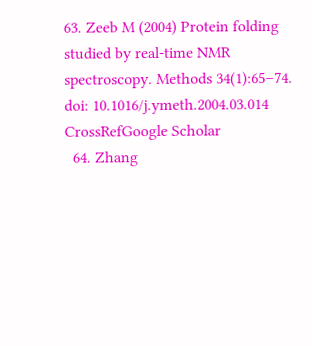63. Zeeb M (2004) Protein folding studied by real-time NMR spectroscopy. Methods 34(1):65–74. doi: 10.1016/j.ymeth.2004.03.014 CrossRefGoogle Scholar
  64. Zhang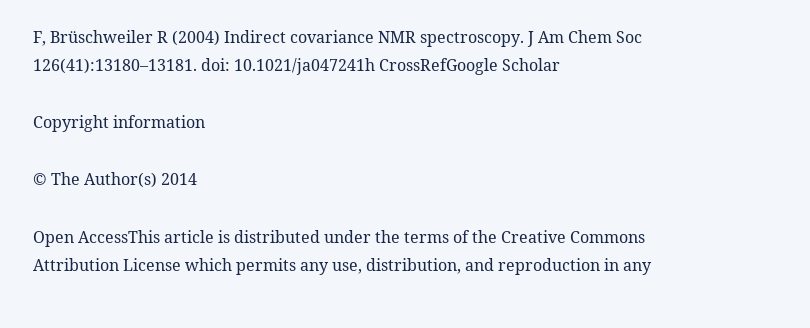F, Brüschweiler R (2004) Indirect covariance NMR spectroscopy. J Am Chem Soc 126(41):13180–13181. doi: 10.1021/ja047241h CrossRefGoogle Scholar

Copyright information

© The Author(s) 2014

Open AccessThis article is distributed under the terms of the Creative Commons Attribution License which permits any use, distribution, and reproduction in any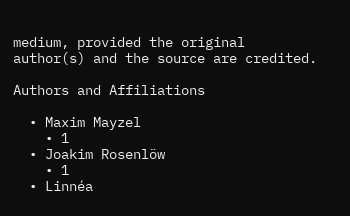medium, provided the original author(s) and the source are credited.

Authors and Affiliations

  • Maxim Mayzel
    • 1
  • Joakim Rosenlöw
    • 1
  • Linnéa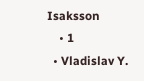Isaksson
    • 1
  • Vladislav Y.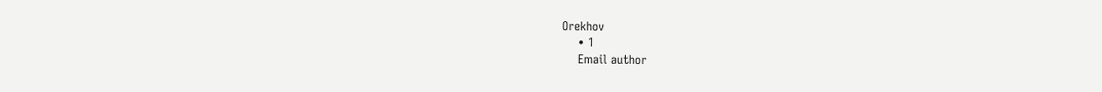Orekhov
    • 1
    Email author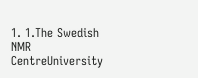1. 1.The Swedish NMR CentreUniversity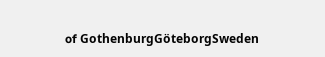of GothenburgGöteborgSweden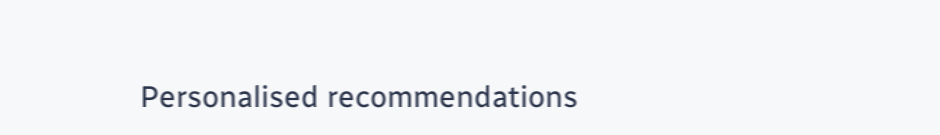Personalised recommendations